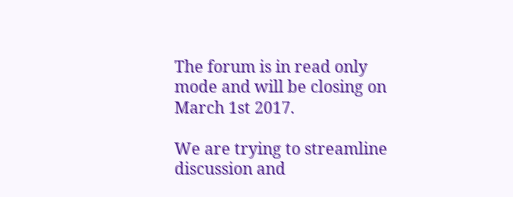The forum is in read only mode and will be closing on March 1st 2017.

We are trying to streamline discussion and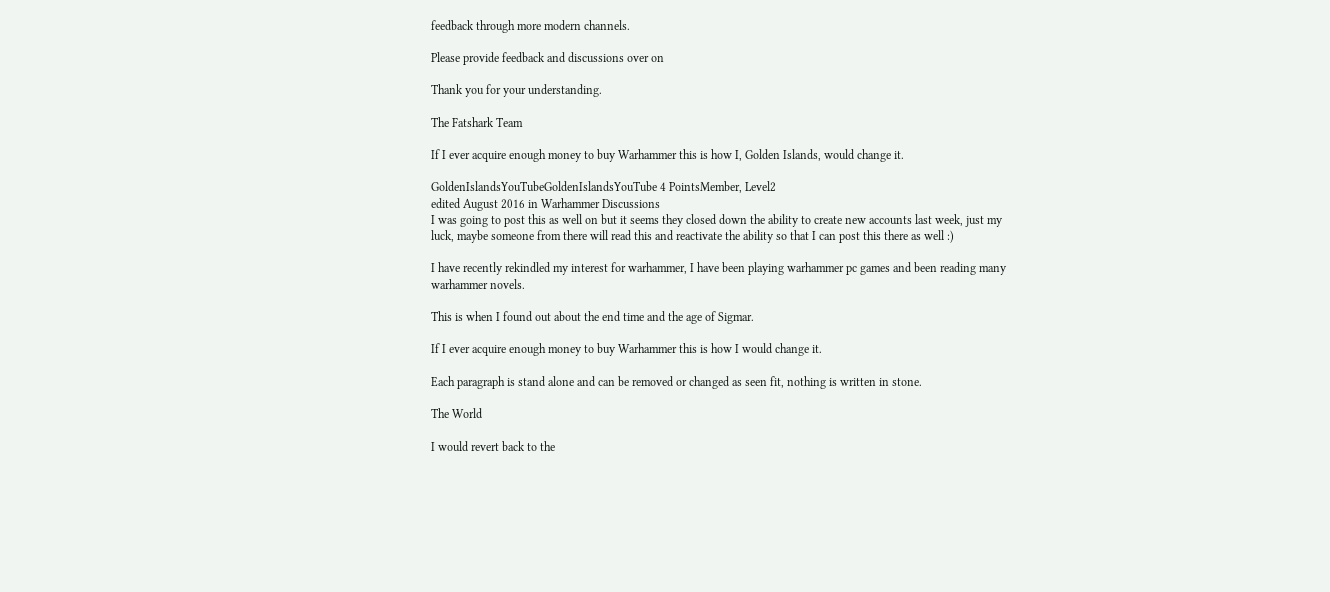feedback through more modern channels.

Please provide feedback and discussions over on

Thank you for your understanding.

The Fatshark Team

If I ever acquire enough money to buy Warhammer this is how I, Golden Islands, would change it.

GoldenIslandsYouTubeGoldenIslandsYouTube 4 PointsMember, Level2
edited August 2016 in Warhammer Discussions
I was going to post this as well on but it seems they closed down the ability to create new accounts last week, just my luck, maybe someone from there will read this and reactivate the ability so that I can post this there as well :)

I have recently rekindled my interest for warhammer, I have been playing warhammer pc games and been reading many warhammer novels.

This is when I found out about the end time and the age of Sigmar.

If I ever acquire enough money to buy Warhammer this is how I would change it.

Each paragraph is stand alone and can be removed or changed as seen fit, nothing is written in stone.

The World

I would revert back to the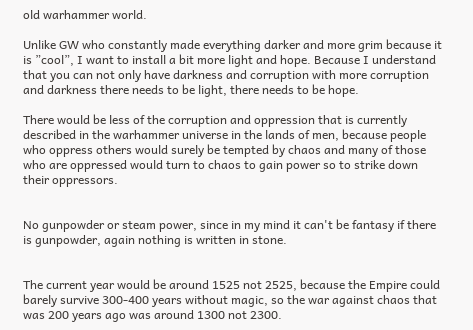old warhammer world.

Unlike GW who constantly made everything darker and more grim because it is ”cool”, I want to install a bit more light and hope. Because I understand that you can not only have darkness and corruption with more corruption and darkness there needs to be light, there needs to be hope.

There would be less of the corruption and oppression that is currently described in the warhammer universe in the lands of men, because people who oppress others would surely be tempted by chaos and many of those who are oppressed would turn to chaos to gain power so to strike down their oppressors.


No gunpowder or steam power, since in my mind it can't be fantasy if there is gunpowder, again nothing is written in stone.


The current year would be around 1525 not 2525, because the Empire could barely survive 300-400 years without magic, so the war against chaos that was 200 years ago was around 1300 not 2300.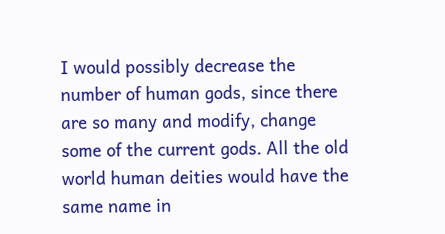I would possibly decrease the number of human gods, since there are so many and modify, change some of the current gods. All the old world human deities would have the same name in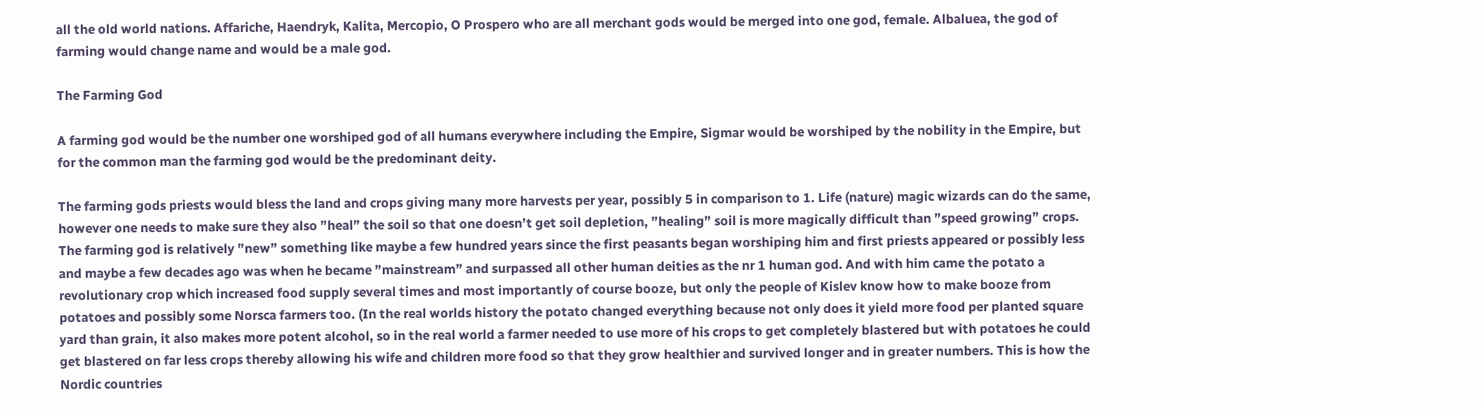all the old world nations. Affariche, Haendryk, Kalita, Mercopio, O Prospero who are all merchant gods would be merged into one god, female. Albaluea, the god of farming would change name and would be a male god.

The Farming God

A farming god would be the number one worshiped god of all humans everywhere including the Empire, Sigmar would be worshiped by the nobility in the Empire, but for the common man the farming god would be the predominant deity.

The farming gods priests would bless the land and crops giving many more harvests per year, possibly 5 in comparison to 1. Life (nature) magic wizards can do the same, however one needs to make sure they also ”heal” the soil so that one doesn’t get soil depletion, ”healing” soil is more magically difficult than ”speed growing” crops. The farming god is relatively ”new” something like maybe a few hundred years since the first peasants began worshiping him and first priests appeared or possibly less and maybe a few decades ago was when he became ”mainstream” and surpassed all other human deities as the nr 1 human god. And with him came the potato a revolutionary crop which increased food supply several times and most importantly of course booze, but only the people of Kislev know how to make booze from potatoes and possibly some Norsca farmers too. (In the real worlds history the potato changed everything because not only does it yield more food per planted square yard than grain, it also makes more potent alcohol, so in the real world a farmer needed to use more of his crops to get completely blastered but with potatoes he could get blastered on far less crops thereby allowing his wife and children more food so that they grow healthier and survived longer and in greater numbers. This is how the Nordic countries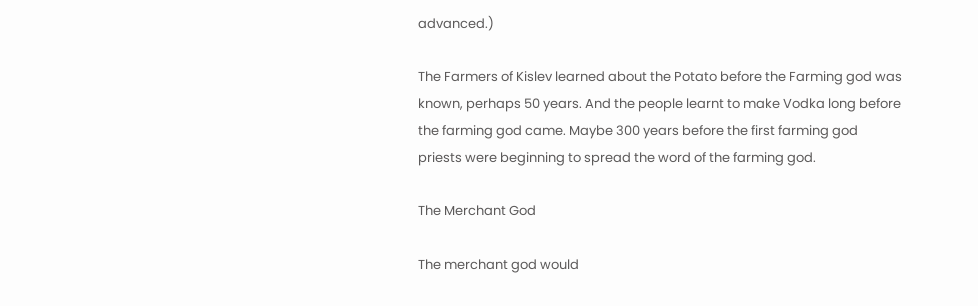advanced.)

The Farmers of Kislev learned about the Potato before the Farming god was known, perhaps 50 years. And the people learnt to make Vodka long before the farming god came. Maybe 300 years before the first farming god priests were beginning to spread the word of the farming god.

The Merchant God

The merchant god would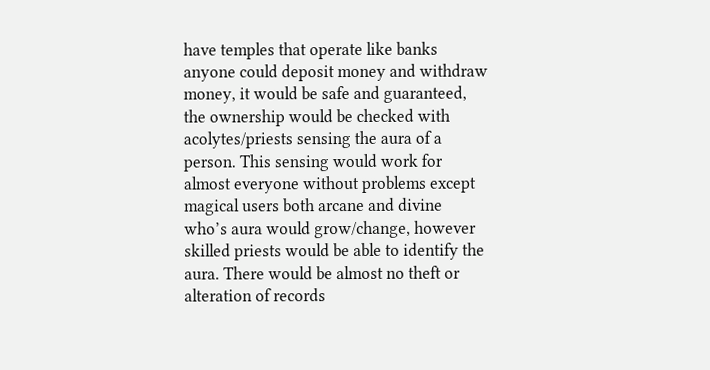have temples that operate like banks anyone could deposit money and withdraw money, it would be safe and guaranteed, the ownership would be checked with acolytes/priests sensing the aura of a person. This sensing would work for almost everyone without problems except magical users both arcane and divine who’s aura would grow/change, however skilled priests would be able to identify the aura. There would be almost no theft or alteration of records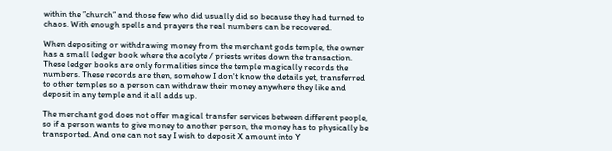within the ”church” and those few who did usually did so because they had turned to chaos. With enough spells and prayers the real numbers can be recovered.

When depositing or withdrawing money from the merchant gods temple, the owner has a small ledger book where the acolyte / priests writes down the transaction. These ledger books are only formalities since the temple magically records the numbers. These records are then, somehow I don't know the details yet, transferred to other temples so a person can withdraw their money anywhere they like and deposit in any temple and it all adds up.

The merchant god does not offer magical transfer services between different people, so if a person wants to give money to another person, the money has to physically be transported. And one can not say I wish to deposit X amount into Y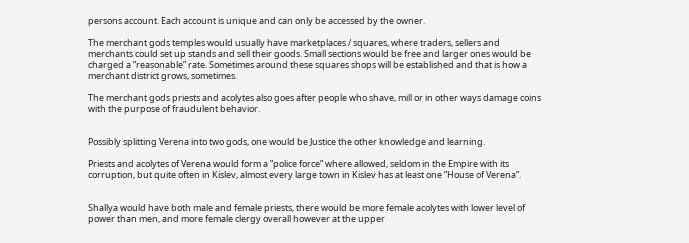persons account. Each account is unique and can only be accessed by the owner.

The merchant gods temples would usually have marketplaces / squares, where traders, sellers and merchants could set up stands and sell their goods. Small sections would be free and larger ones would be charged a ”reasonable” rate. Sometimes around these squares shops will be established and that is how a merchant district grows, sometimes.

The merchant gods priests and acolytes also goes after people who shave, mill or in other ways damage coins with the purpose of fraudulent behavior.


Possibly splitting Verena into two gods, one would be Justice the other knowledge and learning.

Priests and acolytes of Verena would form a ”police force” where allowed, seldom in the Empire with its corruption, but quite often in Kislev, almost every large town in Kislev has at least one ”House of Verena”.


Shallya would have both male and female priests, there would be more female acolytes with lower level of power than men, and more female clergy overall however at the upper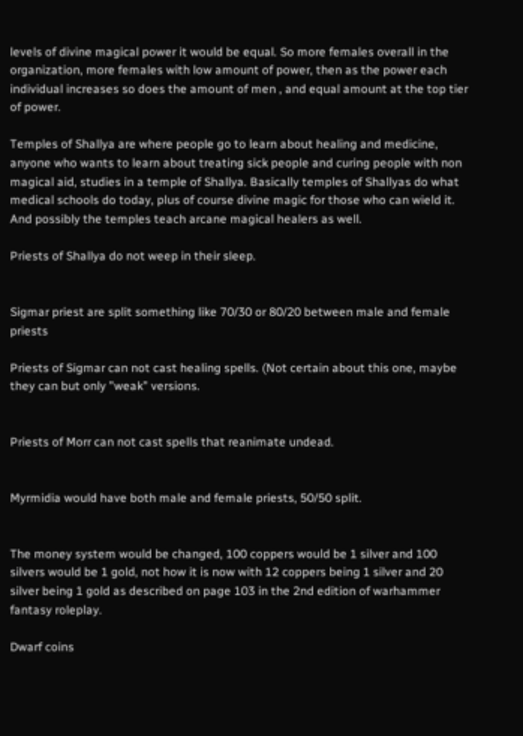levels of divine magical power it would be equal. So more females overall in the organization, more females with low amount of power, then as the power each individual increases so does the amount of men , and equal amount at the top tier of power.

Temples of Shallya are where people go to learn about healing and medicine, anyone who wants to learn about treating sick people and curing people with non magical aid, studies in a temple of Shallya. Basically temples of Shallyas do what medical schools do today, plus of course divine magic for those who can wield it. And possibly the temples teach arcane magical healers as well.

Priests of Shallya do not weep in their sleep.


Sigmar priest are split something like 70/30 or 80/20 between male and female priests

Priests of Sigmar can not cast healing spells. (Not certain about this one, maybe they can but only ”weak” versions.


Priests of Morr can not cast spells that reanimate undead.


Myrmidia would have both male and female priests, 50/50 split.


The money system would be changed, 100 coppers would be 1 silver and 100 silvers would be 1 gold, not how it is now with 12 coppers being 1 silver and 20 silver being 1 gold as described on page 103 in the 2nd edition of warhammer fantasy roleplay.

Dwarf coins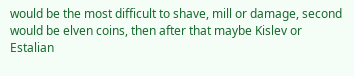would be the most difficult to shave, mill or damage, second would be elven coins, then after that maybe Kislev or Estalian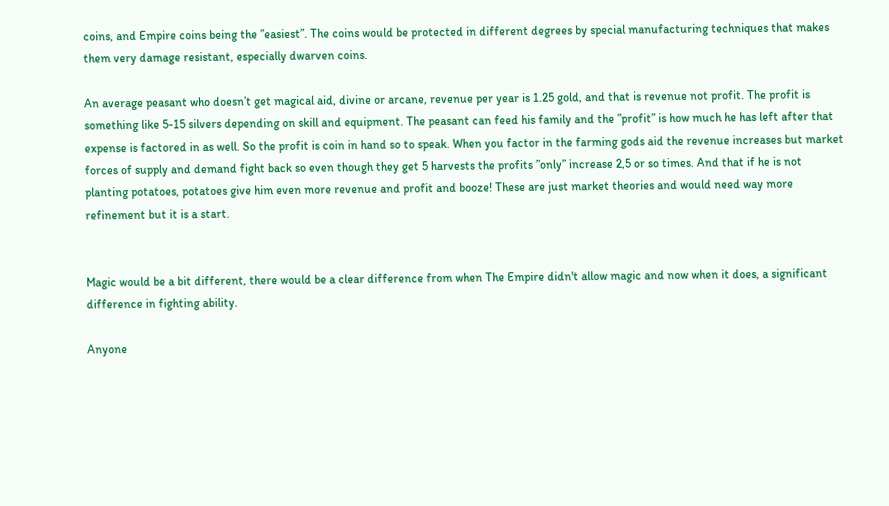coins, and Empire coins being the ”easiest”. The coins would be protected in different degrees by special manufacturing techniques that makes them very damage resistant, especially dwarven coins.

An average peasant who doesn’t get magical aid, divine or arcane, revenue per year is 1.25 gold, and that is revenue not profit. The profit is something like 5-15 silvers depending on skill and equipment. The peasant can feed his family and the ”profit” is how much he has left after that expense is factored in as well. So the profit is coin in hand so to speak. When you factor in the farming gods aid the revenue increases but market forces of supply and demand fight back so even though they get 5 harvests the profits ”only” increase 2,5 or so times. And that if he is not planting potatoes, potatoes give him even more revenue and profit and booze! These are just market theories and would need way more refinement but it is a start.


Magic would be a bit different, there would be a clear difference from when The Empire didn't allow magic and now when it does, a significant difference in fighting ability.

Anyone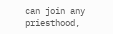can join any priesthood,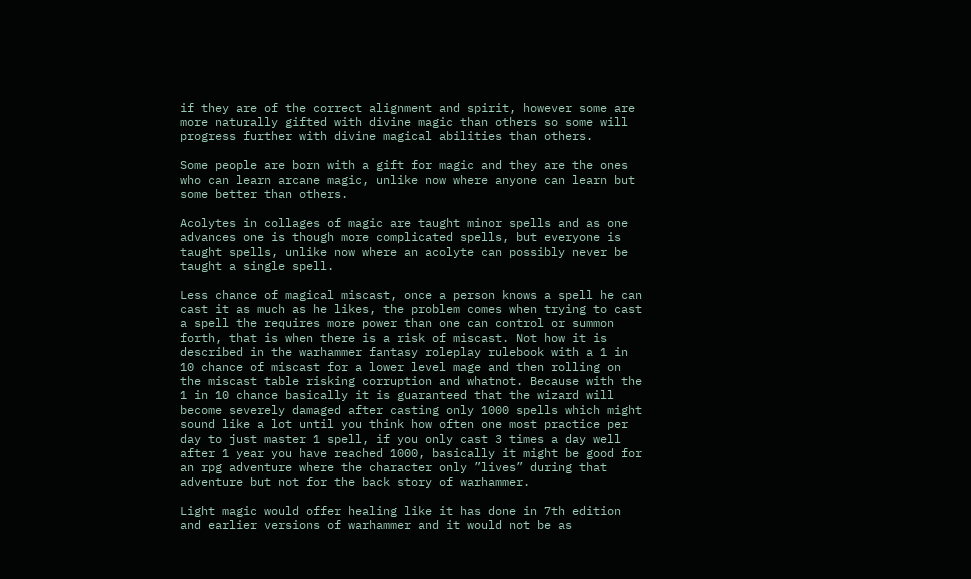if they are of the correct alignment and spirit, however some are more naturally gifted with divine magic than others so some will progress further with divine magical abilities than others.

Some people are born with a gift for magic and they are the ones who can learn arcane magic, unlike now where anyone can learn but some better than others.

Acolytes in collages of magic are taught minor spells and as one advances one is though more complicated spells, but everyone is taught spells, unlike now where an acolyte can possibly never be taught a single spell.

Less chance of magical miscast, once a person knows a spell he can cast it as much as he likes, the problem comes when trying to cast a spell the requires more power than one can control or summon forth, that is when there is a risk of miscast. Not how it is described in the warhammer fantasy roleplay rulebook with a 1 in 10 chance of miscast for a lower level mage and then rolling on the miscast table risking corruption and whatnot. Because with the 1 in 10 chance basically it is guaranteed that the wizard will become severely damaged after casting only 1000 spells which might sound like a lot until you think how often one most practice per day to just master 1 spell, if you only cast 3 times a day well after 1 year you have reached 1000, basically it might be good for an rpg adventure where the character only ”lives” during that adventure but not for the back story of warhammer.

Light magic would offer healing like it has done in 7th edition and earlier versions of warhammer and it would not be as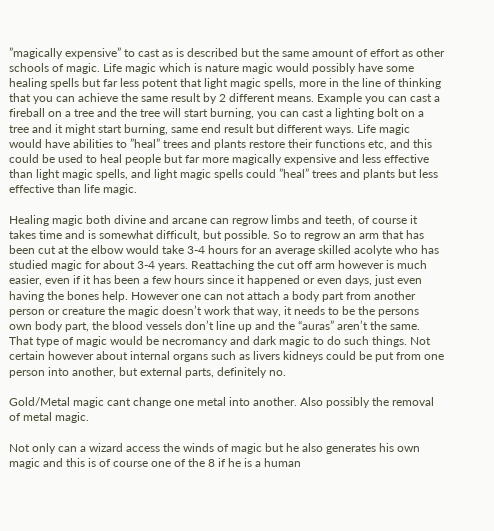”magically expensive” to cast as is described but the same amount of effort as other schools of magic. Life magic which is nature magic would possibly have some healing spells but far less potent that light magic spells, more in the line of thinking that you can achieve the same result by 2 different means. Example you can cast a fireball on a tree and the tree will start burning, you can cast a lighting bolt on a tree and it might start burning, same end result but different ways. Life magic would have abilities to ”heal” trees and plants restore their functions etc, and this could be used to heal people but far more magically expensive and less effective than light magic spells, and light magic spells could ”heal” trees and plants but less effective than life magic.

Healing magic both divine and arcane can regrow limbs and teeth, of course it takes time and is somewhat difficult, but possible. So to regrow an arm that has been cut at the elbow would take 3-4 hours for an average skilled acolyte who has studied magic for about 3-4 years. Reattaching the cut off arm however is much easier, even if it has been a few hours since it happened or even days, just even having the bones help. However one can not attach a body part from another person or creature the magic doesn’t work that way, it needs to be the persons own body part, the blood vessels don’t line up and the “auras” aren’t the same. That type of magic would be necromancy and dark magic to do such things. Not certain however about internal organs such as livers kidneys could be put from one person into another, but external parts, definitely no.

Gold/Metal magic cant change one metal into another. Also possibly the removal of metal magic.

Not only can a wizard access the winds of magic but he also generates his own magic and this is of course one of the 8 if he is a human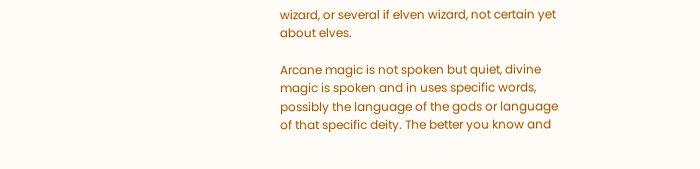wizard, or several if elven wizard, not certain yet about elves.

Arcane magic is not spoken but quiet, divine magic is spoken and in uses specific words, possibly the language of the gods or language of that specific deity. The better you know and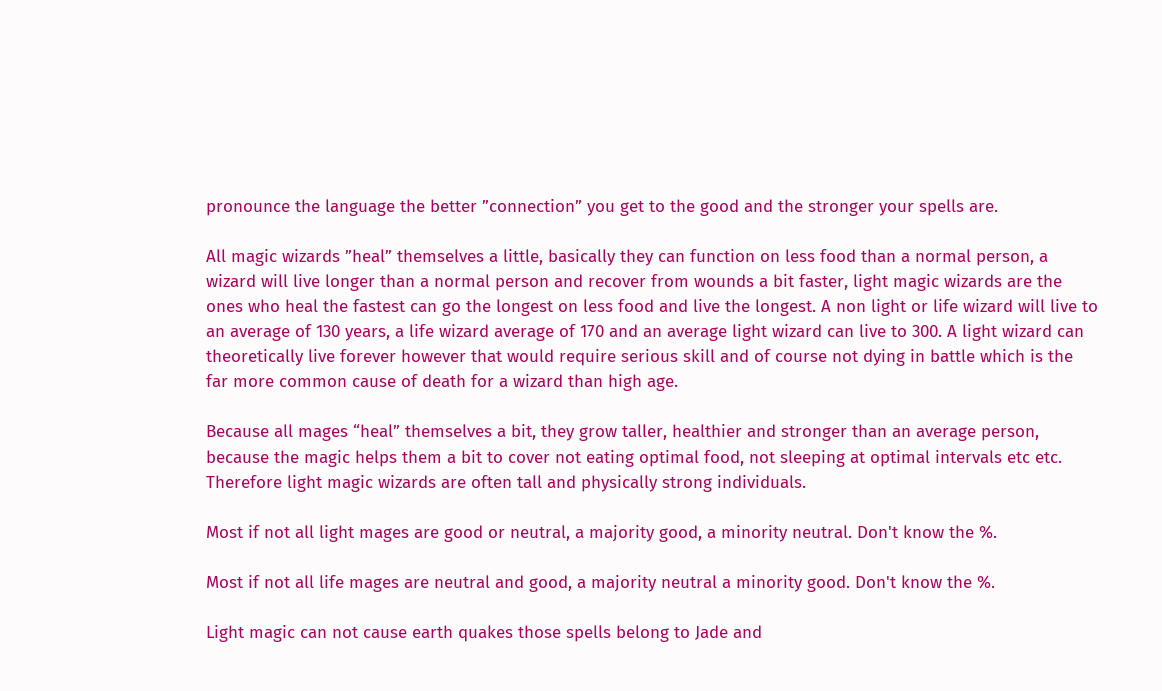pronounce the language the better ”connection” you get to the good and the stronger your spells are.

All magic wizards ”heal” themselves a little, basically they can function on less food than a normal person, a wizard will live longer than a normal person and recover from wounds a bit faster, light magic wizards are the ones who heal the fastest can go the longest on less food and live the longest. A non light or life wizard will live to an average of 130 years, a life wizard average of 170 and an average light wizard can live to 300. A light wizard can theoretically live forever however that would require serious skill and of course not dying in battle which is the far more common cause of death for a wizard than high age.

Because all mages “heal” themselves a bit, they grow taller, healthier and stronger than an average person, because the magic helps them a bit to cover not eating optimal food, not sleeping at optimal intervals etc etc. Therefore light magic wizards are often tall and physically strong individuals.

Most if not all light mages are good or neutral, a majority good, a minority neutral. Don't know the %.

Most if not all life mages are neutral and good, a majority neutral a minority good. Don't know the %.

Light magic can not cause earth quakes those spells belong to Jade and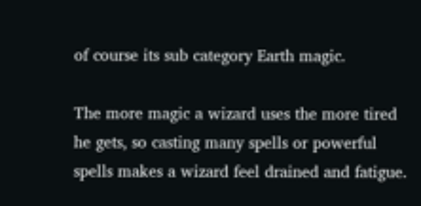of course its sub category Earth magic.

The more magic a wizard uses the more tired he gets, so casting many spells or powerful spells makes a wizard feel drained and fatigue.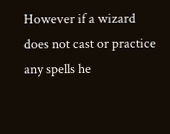However if a wizard does not cast or practice any spells he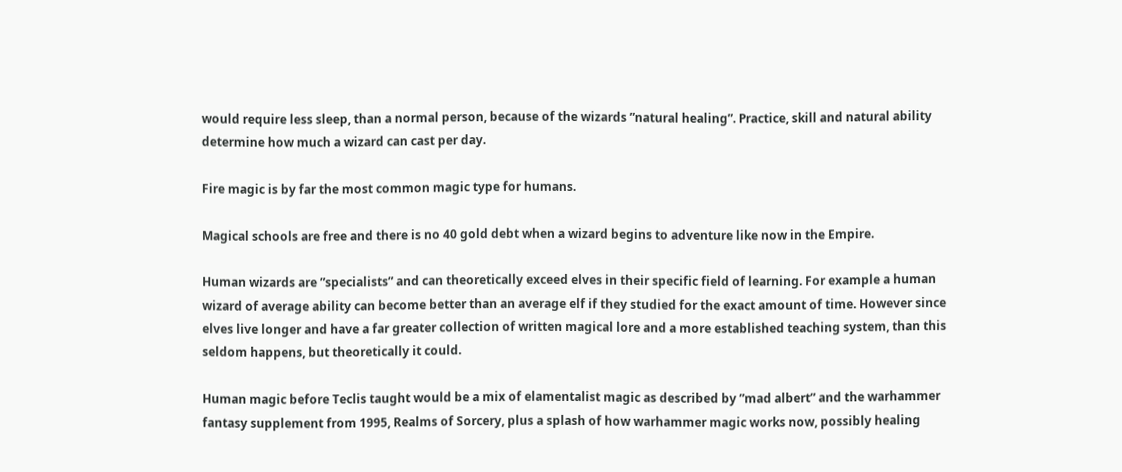would require less sleep, than a normal person, because of the wizards ”natural healing”. Practice, skill and natural ability determine how much a wizard can cast per day.

Fire magic is by far the most common magic type for humans.

Magical schools are free and there is no 40 gold debt when a wizard begins to adventure like now in the Empire.

Human wizards are ”specialists” and can theoretically exceed elves in their specific field of learning. For example a human wizard of average ability can become better than an average elf if they studied for the exact amount of time. However since elves live longer and have a far greater collection of written magical lore and a more established teaching system, than this seldom happens, but theoretically it could.

Human magic before Teclis taught would be a mix of elamentalist magic as described by ”mad albert” and the warhammer fantasy supplement from 1995, Realms of Sorcery, plus a splash of how warhammer magic works now, possibly healing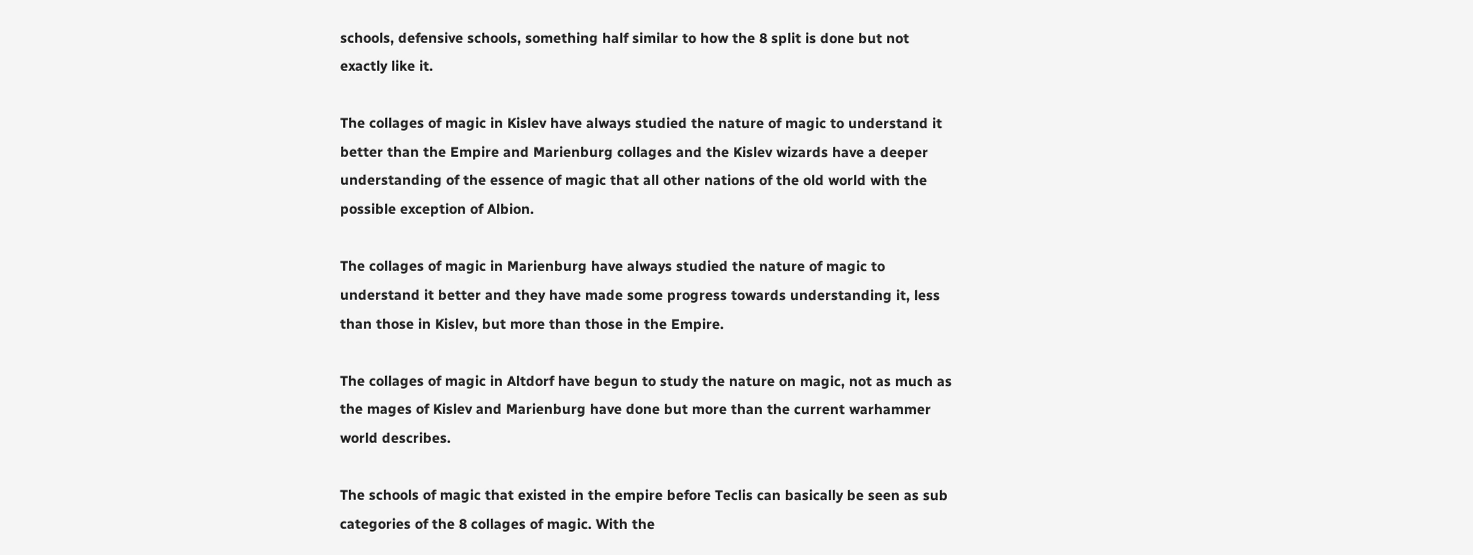schools, defensive schools, something half similar to how the 8 split is done but not exactly like it.

The collages of magic in Kislev have always studied the nature of magic to understand it better than the Empire and Marienburg collages and the Kislev wizards have a deeper understanding of the essence of magic that all other nations of the old world with the possible exception of Albion.

The collages of magic in Marienburg have always studied the nature of magic to understand it better and they have made some progress towards understanding it, less than those in Kislev, but more than those in the Empire.

The collages of magic in Altdorf have begun to study the nature on magic, not as much as the mages of Kislev and Marienburg have done but more than the current warhammer world describes.

The schools of magic that existed in the empire before Teclis can basically be seen as sub categories of the 8 collages of magic. With the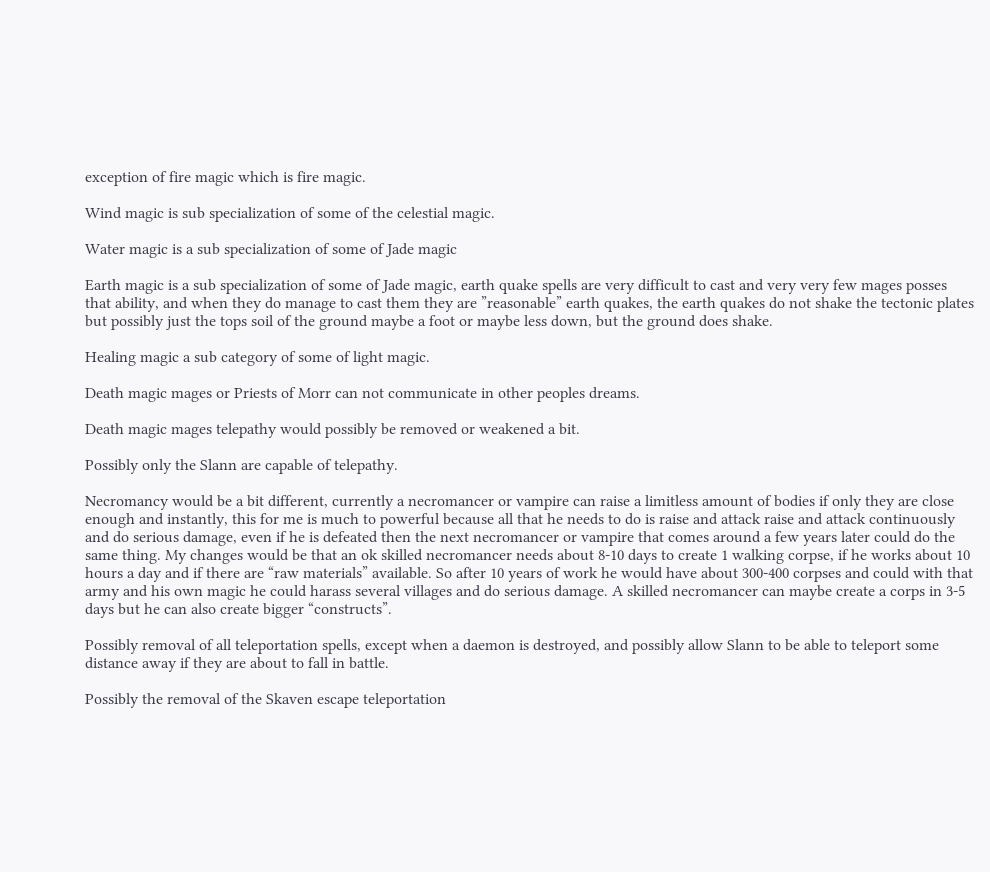exception of fire magic which is fire magic.

Wind magic is sub specialization of some of the celestial magic.

Water magic is a sub specialization of some of Jade magic

Earth magic is a sub specialization of some of Jade magic, earth quake spells are very difficult to cast and very very few mages posses that ability, and when they do manage to cast them they are ”reasonable” earth quakes, the earth quakes do not shake the tectonic plates but possibly just the tops soil of the ground maybe a foot or maybe less down, but the ground does shake.

Healing magic a sub category of some of light magic.

Death magic mages or Priests of Morr can not communicate in other peoples dreams.

Death magic mages telepathy would possibly be removed or weakened a bit.

Possibly only the Slann are capable of telepathy.

Necromancy would be a bit different, currently a necromancer or vampire can raise a limitless amount of bodies if only they are close enough and instantly, this for me is much to powerful because all that he needs to do is raise and attack raise and attack continuously and do serious damage, even if he is defeated then the next necromancer or vampire that comes around a few years later could do the same thing. My changes would be that an ok skilled necromancer needs about 8-10 days to create 1 walking corpse, if he works about 10 hours a day and if there are “raw materials” available. So after 10 years of work he would have about 300-400 corpses and could with that army and his own magic he could harass several villages and do serious damage. A skilled necromancer can maybe create a corps in 3-5 days but he can also create bigger “constructs”.

Possibly removal of all teleportation spells, except when a daemon is destroyed, and possibly allow Slann to be able to teleport some distance away if they are about to fall in battle.

Possibly the removal of the Skaven escape teleportation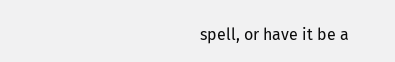spell, or have it be a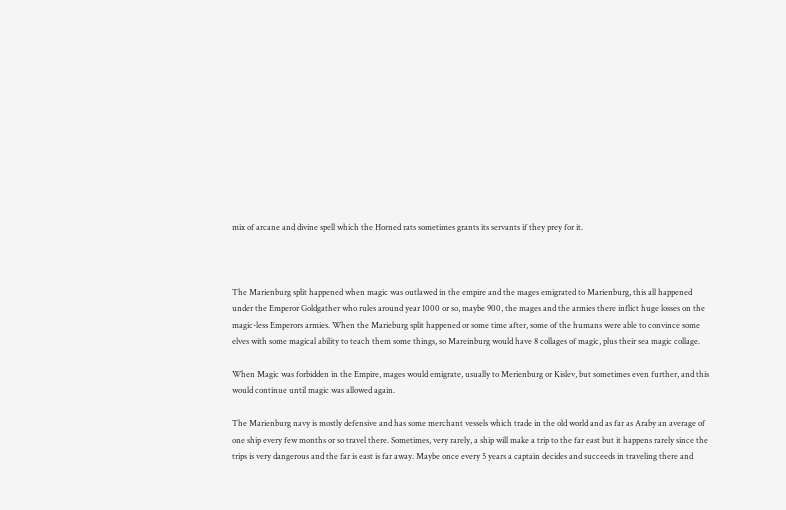mix of arcane and divine spell which the Horned rats sometimes grants its servants if they prey for it.



The Marienburg split happened when magic was outlawed in the empire and the mages emigrated to Marienburg, this all happened under the Emperor Goldgather who rules around year 1000 or so, maybe 900, the mages and the armies there inflict huge losses on the magic-less Emperors armies. When the Marieburg split happened or some time after, some of the humans were able to convince some elves with some magical ability to teach them some things, so Mareinburg would have 8 collages of magic, plus their sea magic collage.

When Magic was forbidden in the Empire, mages would emigrate, usually to Merienburg or Kislev, but sometimes even further, and this would continue until magic was allowed again.

The Marienburg navy is mostly defensive and has some merchant vessels which trade in the old world and as far as Araby an average of one ship every few months or so travel there. Sometimes, very rarely, a ship will make a trip to the far east but it happens rarely since the trips is very dangerous and the far is east is far away. Maybe once every 5 years a captain decides and succeeds in traveling there and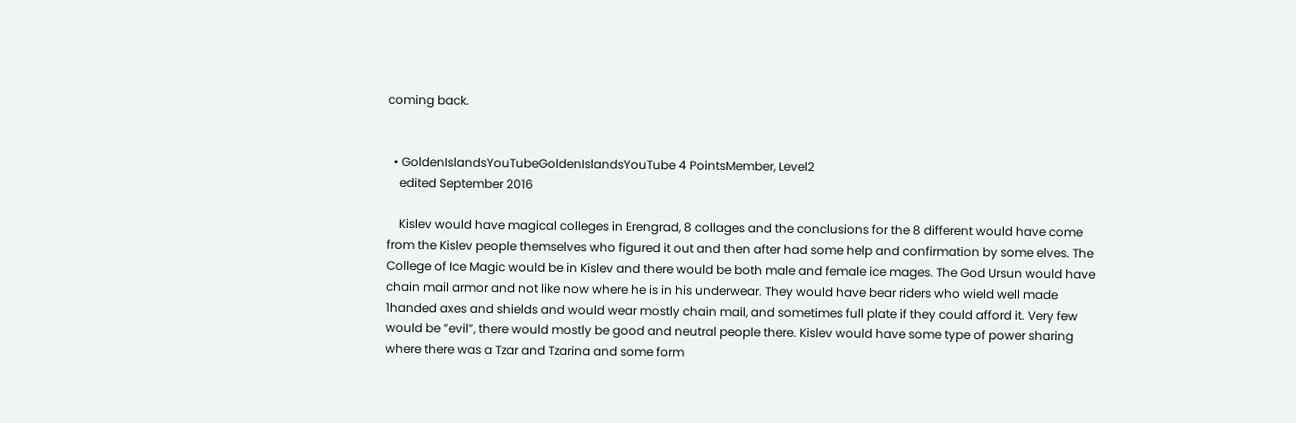coming back.


  • GoldenIslandsYouTubeGoldenIslandsYouTube 4 PointsMember, Level2
    edited September 2016

    Kislev would have magical colleges in Erengrad, 8 collages and the conclusions for the 8 different would have come from the Kislev people themselves who figured it out and then after had some help and confirmation by some elves. The College of Ice Magic would be in Kislev and there would be both male and female ice mages. The God Ursun would have chain mail armor and not like now where he is in his underwear. They would have bear riders who wield well made 1handed axes and shields and would wear mostly chain mail, and sometimes full plate if they could afford it. Very few would be ”evil”, there would mostly be good and neutral people there. Kislev would have some type of power sharing where there was a Tzar and Tzarina and some form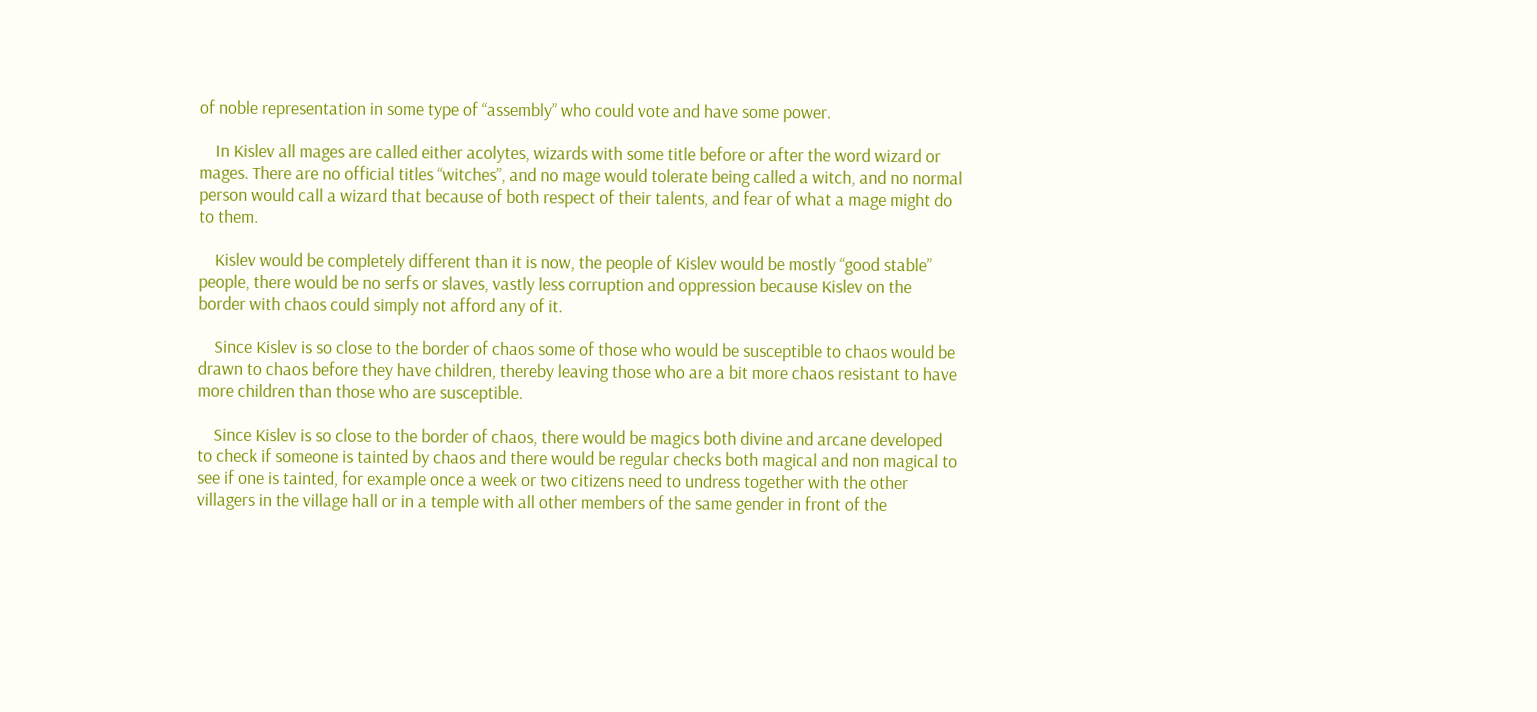of noble representation in some type of “assembly” who could vote and have some power.

    In Kislev all mages are called either acolytes, wizards with some title before or after the word wizard or mages. There are no official titles “witches”, and no mage would tolerate being called a witch, and no normal person would call a wizard that because of both respect of their talents, and fear of what a mage might do to them.

    Kislev would be completely different than it is now, the people of Kislev would be mostly “good stable” people, there would be no serfs or slaves, vastly less corruption and oppression because Kislev on the border with chaos could simply not afford any of it.

    Since Kislev is so close to the border of chaos some of those who would be susceptible to chaos would be drawn to chaos before they have children, thereby leaving those who are a bit more chaos resistant to have more children than those who are susceptible.

    Since Kislev is so close to the border of chaos, there would be magics both divine and arcane developed to check if someone is tainted by chaos and there would be regular checks both magical and non magical to see if one is tainted, for example once a week or two citizens need to undress together with the other villagers in the village hall or in a temple with all other members of the same gender in front of the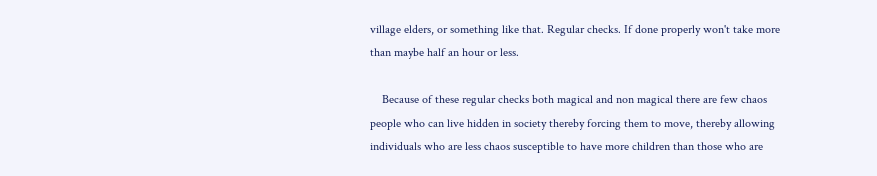village elders, or something like that. Regular checks. If done properly won't take more than maybe half an hour or less.

    Because of these regular checks both magical and non magical there are few chaos people who can live hidden in society thereby forcing them to move, thereby allowing individuals who are less chaos susceptible to have more children than those who are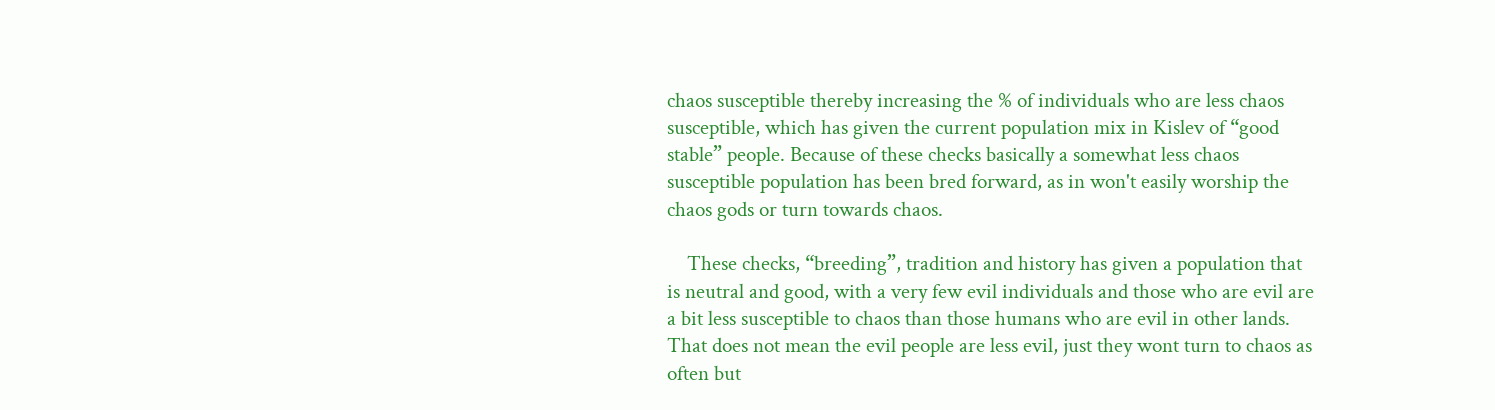chaos susceptible thereby increasing the % of individuals who are less chaos susceptible, which has given the current population mix in Kislev of “good stable” people. Because of these checks basically a somewhat less chaos susceptible population has been bred forward, as in won't easily worship the chaos gods or turn towards chaos.

    These checks, “breeding”, tradition and history has given a population that is neutral and good, with a very few evil individuals and those who are evil are a bit less susceptible to chaos than those humans who are evil in other lands. That does not mean the evil people are less evil, just they wont turn to chaos as often but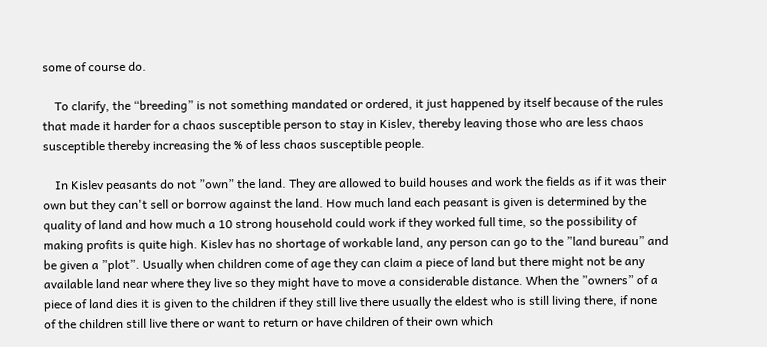some of course do.

    To clarify, the “breeding” is not something mandated or ordered, it just happened by itself because of the rules that made it harder for a chaos susceptible person to stay in Kislev, thereby leaving those who are less chaos susceptible thereby increasing the % of less chaos susceptible people.

    In Kislev peasants do not ”own” the land. They are allowed to build houses and work the fields as if it was their own but they can't sell or borrow against the land. How much land each peasant is given is determined by the quality of land and how much a 10 strong household could work if they worked full time, so the possibility of making profits is quite high. Kislev has no shortage of workable land, any person can go to the ”land bureau” and be given a ”plot”. Usually when children come of age they can claim a piece of land but there might not be any available land near where they live so they might have to move a considerable distance. When the ”owners” of a piece of land dies it is given to the children if they still live there usually the eldest who is still living there, if none of the children still live there or want to return or have children of their own which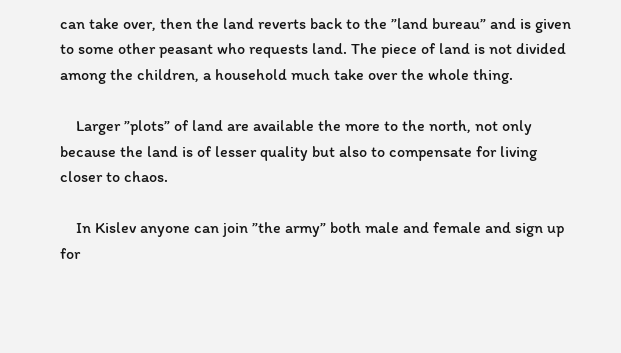can take over, then the land reverts back to the ”land bureau” and is given to some other peasant who requests land. The piece of land is not divided among the children, a household much take over the whole thing.

    Larger ”plots” of land are available the more to the north, not only because the land is of lesser quality but also to compensate for living closer to chaos.

    In Kislev anyone can join ”the army” both male and female and sign up for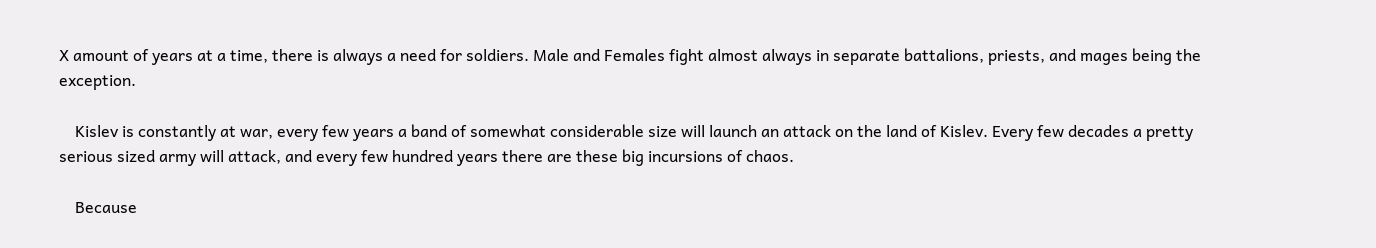X amount of years at a time, there is always a need for soldiers. Male and Females fight almost always in separate battalions, priests, and mages being the exception.

    Kislev is constantly at war, every few years a band of somewhat considerable size will launch an attack on the land of Kislev. Every few decades a pretty serious sized army will attack, and every few hundred years there are these big incursions of chaos.

    Because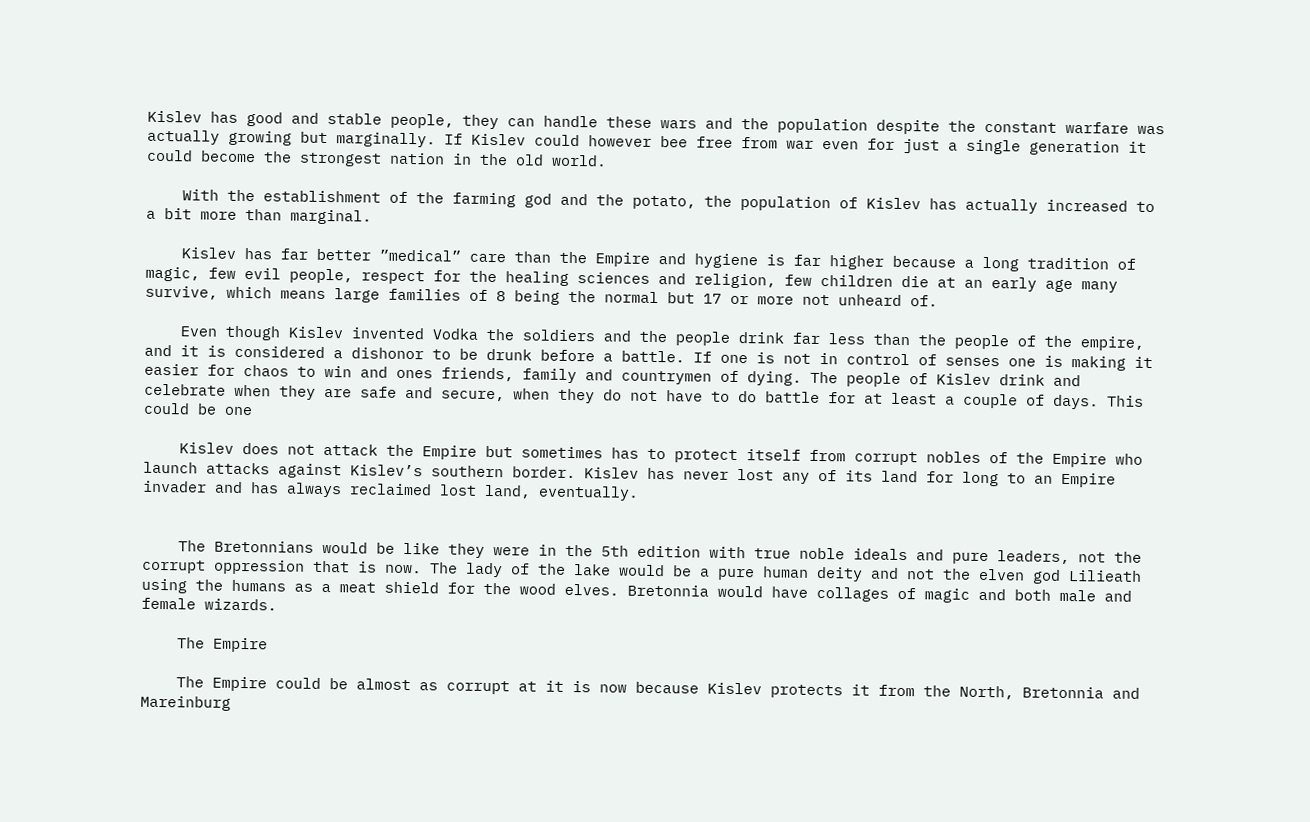Kislev has good and stable people, they can handle these wars and the population despite the constant warfare was actually growing but marginally. If Kislev could however bee free from war even for just a single generation it could become the strongest nation in the old world.

    With the establishment of the farming god and the potato, the population of Kislev has actually increased to a bit more than marginal.

    Kislev has far better ”medical” care than the Empire and hygiene is far higher because a long tradition of magic, few evil people, respect for the healing sciences and religion, few children die at an early age many survive, which means large families of 8 being the normal but 17 or more not unheard of.

    Even though Kislev invented Vodka the soldiers and the people drink far less than the people of the empire, and it is considered a dishonor to be drunk before a battle. If one is not in control of senses one is making it easier for chaos to win and ones friends, family and countrymen of dying. The people of Kislev drink and celebrate when they are safe and secure, when they do not have to do battle for at least a couple of days. This could be one

    Kislev does not attack the Empire but sometimes has to protect itself from corrupt nobles of the Empire who launch attacks against Kislev’s southern border. Kislev has never lost any of its land for long to an Empire invader and has always reclaimed lost land, eventually.


    The Bretonnians would be like they were in the 5th edition with true noble ideals and pure leaders, not the corrupt oppression that is now. The lady of the lake would be a pure human deity and not the elven god Lilieath using the humans as a meat shield for the wood elves. Bretonnia would have collages of magic and both male and female wizards.

    The Empire

    The Empire could be almost as corrupt at it is now because Kislev protects it from the North, Bretonnia and Mareinburg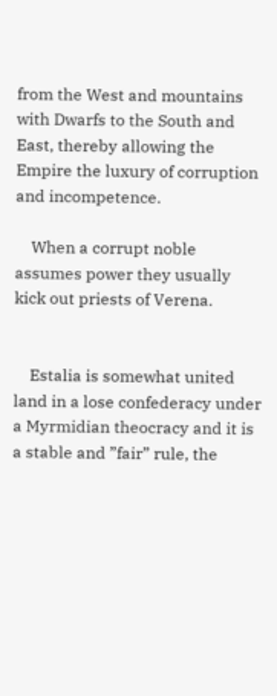from the West and mountains with Dwarfs to the South and East, thereby allowing the Empire the luxury of corruption and incompetence.

    When a corrupt noble assumes power they usually kick out priests of Verena.


    Estalia is somewhat united land in a lose confederacy under a Myrmidian theocracy and it is a stable and ”fair” rule, the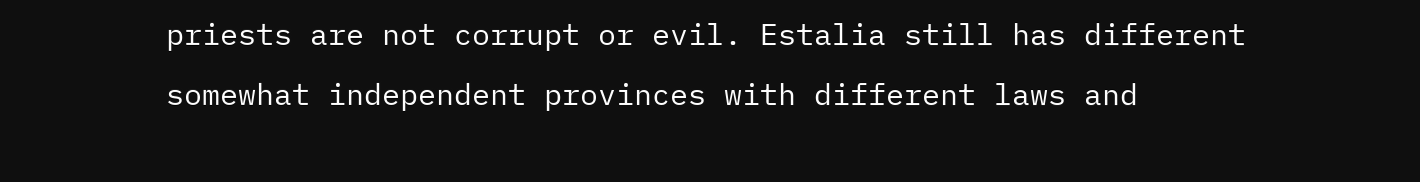priests are not corrupt or evil. Estalia still has different somewhat independent provinces with different laws and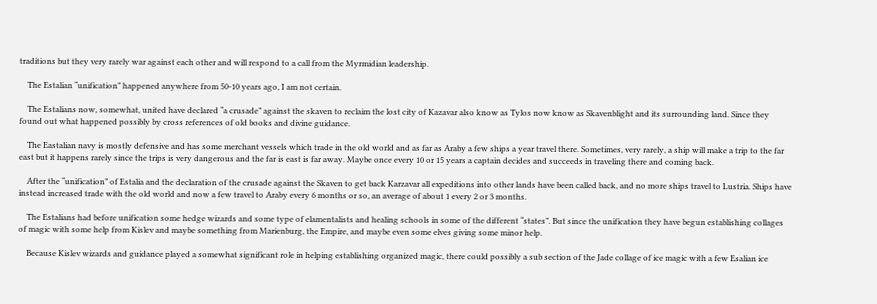traditions but they very rarely war against each other and will respond to a call from the Myrmidian leadership.

    The Estalian “unification” happened anywhere from 50-10 years ago, I am not certain.

    The Estalians now, somewhat, united have declared “a crusade” against the skaven to reclaim the lost city of Kazavar also know as Tylos now know as Skavenblight and its surrounding land. Since they found out what happened possibly by cross references of old books and divine guidance.

    The Eastalian navy is mostly defensive and has some merchant vessels which trade in the old world and as far as Araby a few ships a year travel there. Sometimes, very rarely, a ship will make a trip to the far east but it happens rarely since the trips is very dangerous and the far is east is far away. Maybe once every 10 or 15 years a captain decides and succeeds in traveling there and coming back.

    After the “unification” of Estalia and the declaration of the crusade against the Skaven to get back Karzavar all expeditions into other lands have been called back, and no more ships travel to Lustria. Ships have instead increased trade with the old world and now a few travel to Araby every 6 months or so, an average of about 1 every 2 or 3 months.

    The Estalians had before unification some hedge wizards and some type of elamentalists and healing schools in some of the different “states”. But since the unification they have begun establishing collages of magic with some help from Kislev and maybe something from Marienburg, the Empire, and maybe even some elves giving some minor help.

    Because Kislev wizards and guidance played a somewhat significant role in helping establishing organized magic, there could possibly a sub section of the Jade collage of ice magic with a few Esalian ice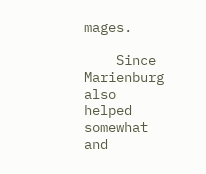mages.

    Since Marienburg also helped somewhat and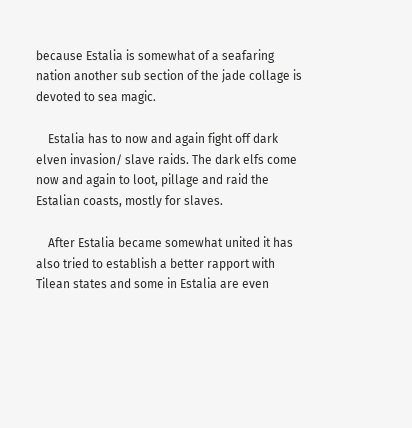because Estalia is somewhat of a seafaring nation another sub section of the jade collage is devoted to sea magic.

    Estalia has to now and again fight off dark elven invasion/ slave raids. The dark elfs come now and again to loot, pillage and raid the Estalian coasts, mostly for slaves.

    After Estalia became somewhat united it has also tried to establish a better rapport with Tilean states and some in Estalia are even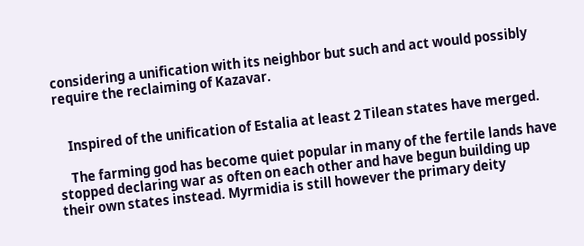considering a unification with its neighbor but such and act would possibly require the reclaiming of Kazavar.


    Inspired of the unification of Estalia at least 2 Tilean states have merged.

    The farming god has become quiet popular in many of the fertile lands have stopped declaring war as often on each other and have begun building up their own states instead. Myrmidia is still however the primary deity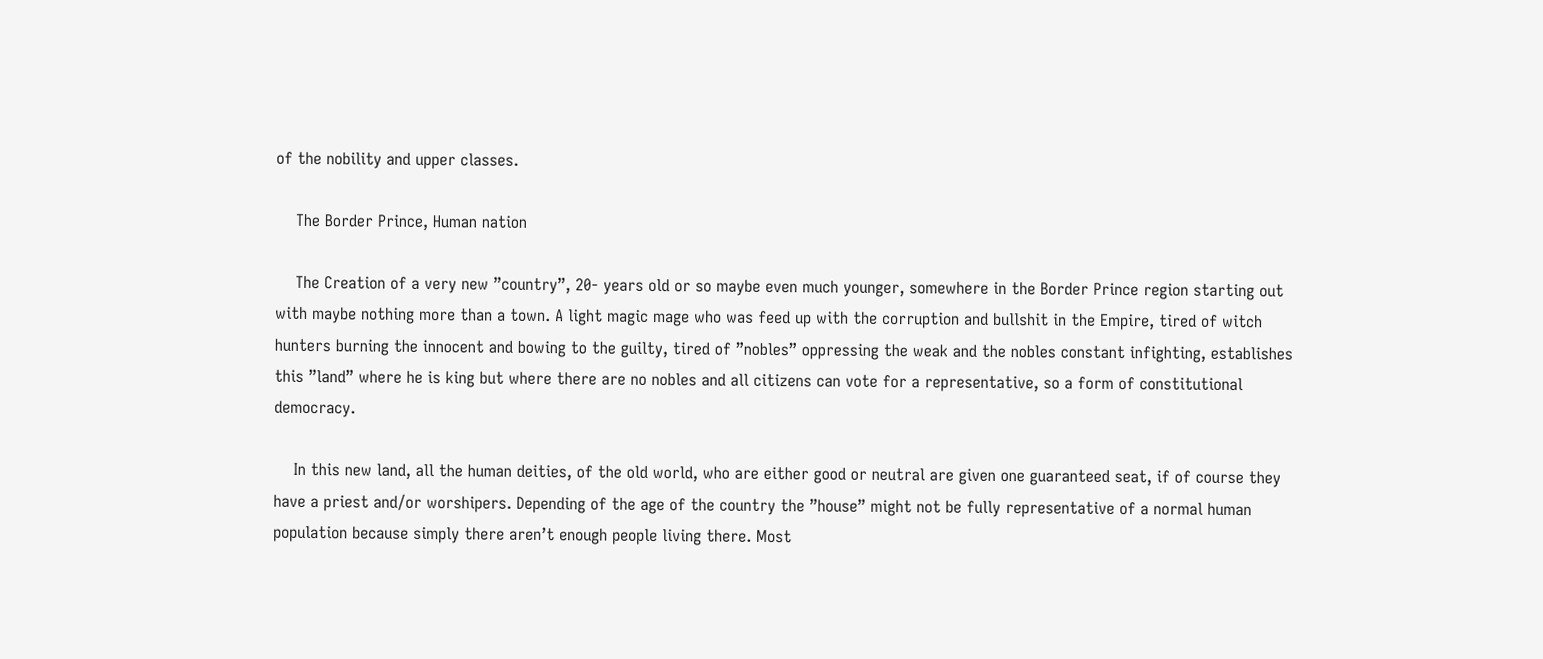of the nobility and upper classes.

    The Border Prince, Human nation

    The Creation of a very new ”country”, 20- years old or so maybe even much younger, somewhere in the Border Prince region starting out with maybe nothing more than a town. A light magic mage who was feed up with the corruption and bullshit in the Empire, tired of witch hunters burning the innocent and bowing to the guilty, tired of ”nobles” oppressing the weak and the nobles constant infighting, establishes this ”land” where he is king but where there are no nobles and all citizens can vote for a representative, so a form of constitutional democracy.

    In this new land, all the human deities, of the old world, who are either good or neutral are given one guaranteed seat, if of course they have a priest and/or worshipers. Depending of the age of the country the ”house” might not be fully representative of a normal human population because simply there aren’t enough people living there. Most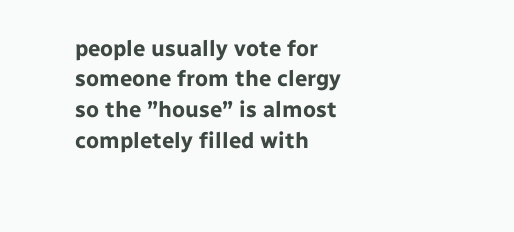people usually vote for someone from the clergy so the ”house” is almost completely filled with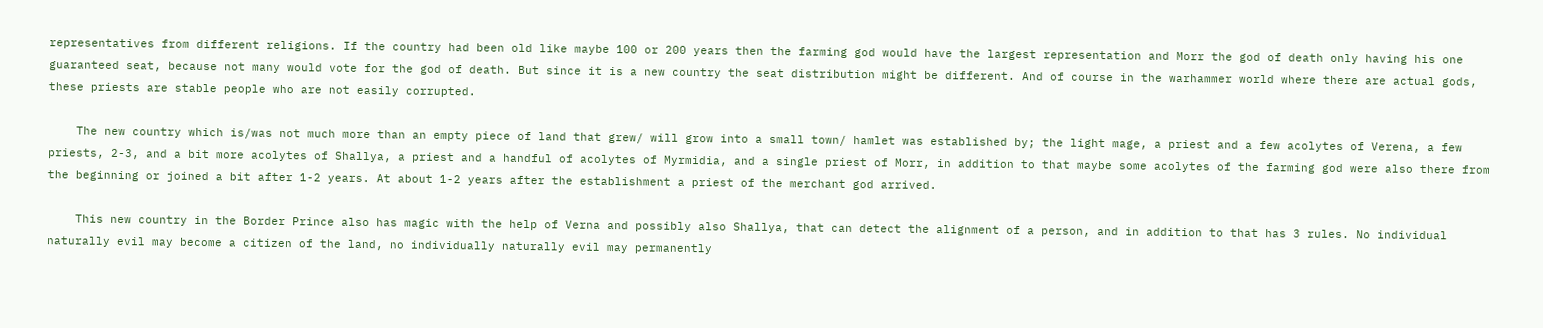representatives from different religions. If the country had been old like maybe 100 or 200 years then the farming god would have the largest representation and Morr the god of death only having his one guaranteed seat, because not many would vote for the god of death. But since it is a new country the seat distribution might be different. And of course in the warhammer world where there are actual gods, these priests are stable people who are not easily corrupted.

    The new country which is/was not much more than an empty piece of land that grew/ will grow into a small town/ hamlet was established by; the light mage, a priest and a few acolytes of Verena, a few priests, 2-3, and a bit more acolytes of Shallya, a priest and a handful of acolytes of Myrmidia, and a single priest of Morr, in addition to that maybe some acolytes of the farming god were also there from the beginning or joined a bit after 1-2 years. At about 1-2 years after the establishment a priest of the merchant god arrived.

    This new country in the Border Prince also has magic with the help of Verna and possibly also Shallya, that can detect the alignment of a person, and in addition to that has 3 rules. No individual naturally evil may become a citizen of the land, no individually naturally evil may permanently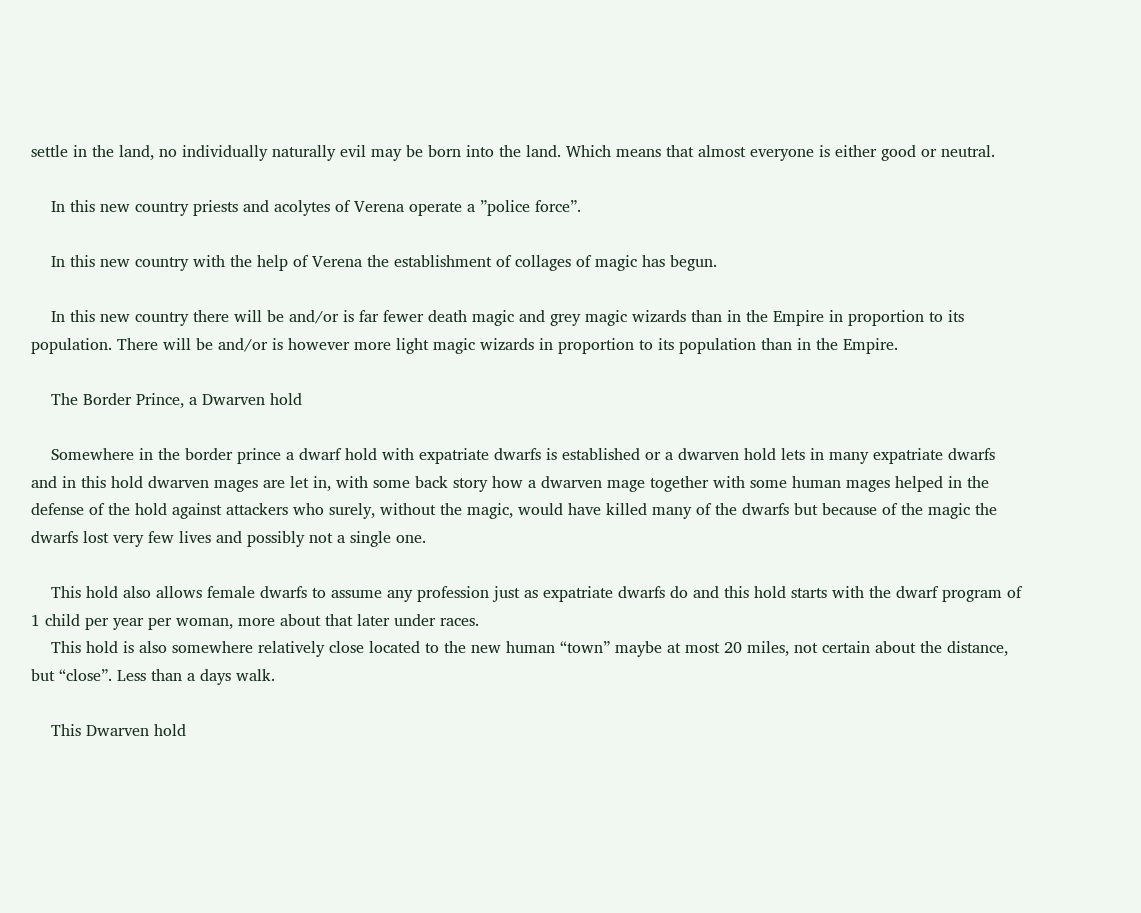settle in the land, no individually naturally evil may be born into the land. Which means that almost everyone is either good or neutral.

    In this new country priests and acolytes of Verena operate a ”police force”.

    In this new country with the help of Verena the establishment of collages of magic has begun.

    In this new country there will be and/or is far fewer death magic and grey magic wizards than in the Empire in proportion to its population. There will be and/or is however more light magic wizards in proportion to its population than in the Empire.

    The Border Prince, a Dwarven hold

    Somewhere in the border prince a dwarf hold with expatriate dwarfs is established or a dwarven hold lets in many expatriate dwarfs and in this hold dwarven mages are let in, with some back story how a dwarven mage together with some human mages helped in the defense of the hold against attackers who surely, without the magic, would have killed many of the dwarfs but because of the magic the dwarfs lost very few lives and possibly not a single one.

    This hold also allows female dwarfs to assume any profession just as expatriate dwarfs do and this hold starts with the dwarf program of 1 child per year per woman, more about that later under races.
    This hold is also somewhere relatively close located to the new human “town” maybe at most 20 miles, not certain about the distance, but “close”. Less than a days walk.

    This Dwarven hold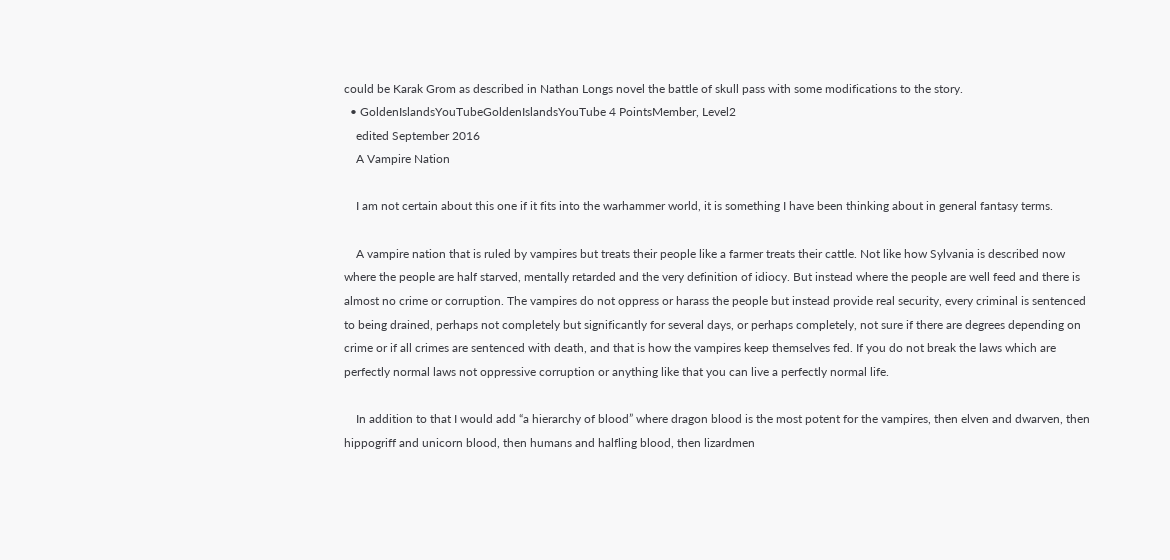could be Karak Grom as described in Nathan Longs novel the battle of skull pass with some modifications to the story.
  • GoldenIslandsYouTubeGoldenIslandsYouTube 4 PointsMember, Level2
    edited September 2016
    A Vampire Nation

    I am not certain about this one if it fits into the warhammer world, it is something I have been thinking about in general fantasy terms.

    A vampire nation that is ruled by vampires but treats their people like a farmer treats their cattle. Not like how Sylvania is described now where the people are half starved, mentally retarded and the very definition of idiocy. But instead where the people are well feed and there is almost no crime or corruption. The vampires do not oppress or harass the people but instead provide real security, every criminal is sentenced to being drained, perhaps not completely but significantly for several days, or perhaps completely, not sure if there are degrees depending on crime or if all crimes are sentenced with death, and that is how the vampires keep themselves fed. If you do not break the laws which are perfectly normal laws not oppressive corruption or anything like that you can live a perfectly normal life.

    In addition to that I would add “a hierarchy of blood” where dragon blood is the most potent for the vampires, then elven and dwarven, then hippogriff and unicorn blood, then humans and halfling blood, then lizardmen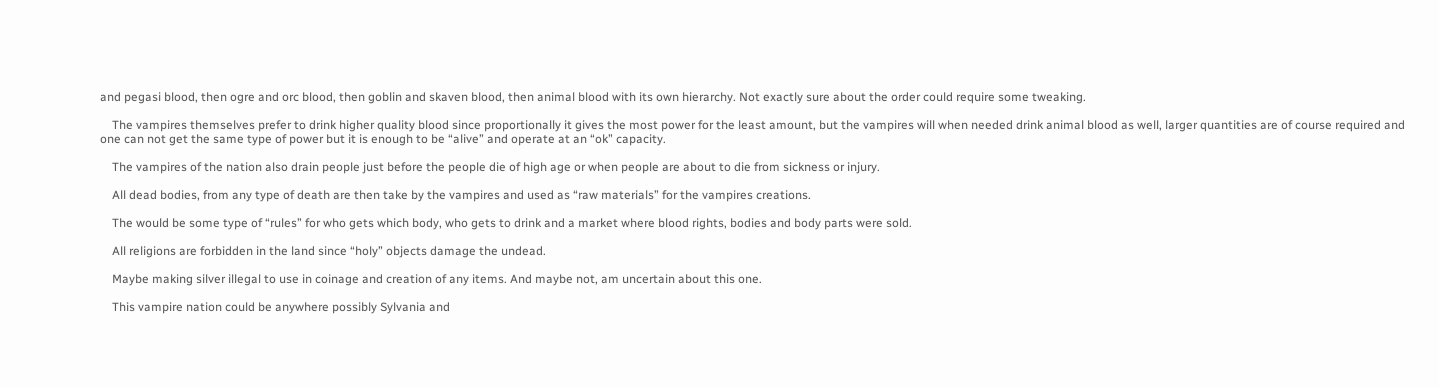and pegasi blood, then ogre and orc blood, then goblin and skaven blood, then animal blood with its own hierarchy. Not exactly sure about the order could require some tweaking.

    The vampires themselves prefer to drink higher quality blood since proportionally it gives the most power for the least amount, but the vampires will when needed drink animal blood as well, larger quantities are of course required and one can not get the same type of power but it is enough to be “alive” and operate at an “ok” capacity.

    The vampires of the nation also drain people just before the people die of high age or when people are about to die from sickness or injury.

    All dead bodies, from any type of death are then take by the vampires and used as “raw materials” for the vampires creations.

    The would be some type of “rules” for who gets which body, who gets to drink and a market where blood rights, bodies and body parts were sold.

    All religions are forbidden in the land since “holy” objects damage the undead.

    Maybe making silver illegal to use in coinage and creation of any items. And maybe not, am uncertain about this one.

    This vampire nation could be anywhere possibly Sylvania and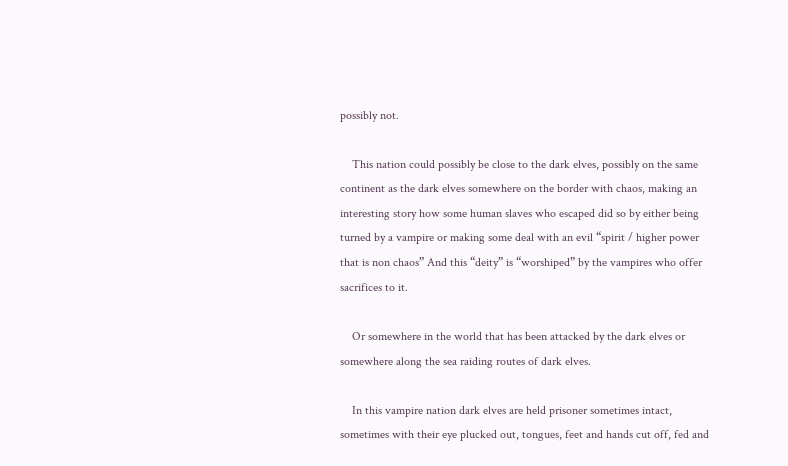possibly not.

    This nation could possibly be close to the dark elves, possibly on the same continent as the dark elves somewhere on the border with chaos, making an interesting story how some human slaves who escaped did so by either being turned by a vampire or making some deal with an evil “spirit / higher power that is non chaos” And this “deity” is “worshiped” by the vampires who offer sacrifices to it.

    Or somewhere in the world that has been attacked by the dark elves or somewhere along the sea raiding routes of dark elves.

    In this vampire nation dark elves are held prisoner sometimes intact, sometimes with their eye plucked out, tongues, feet and hands cut off, fed and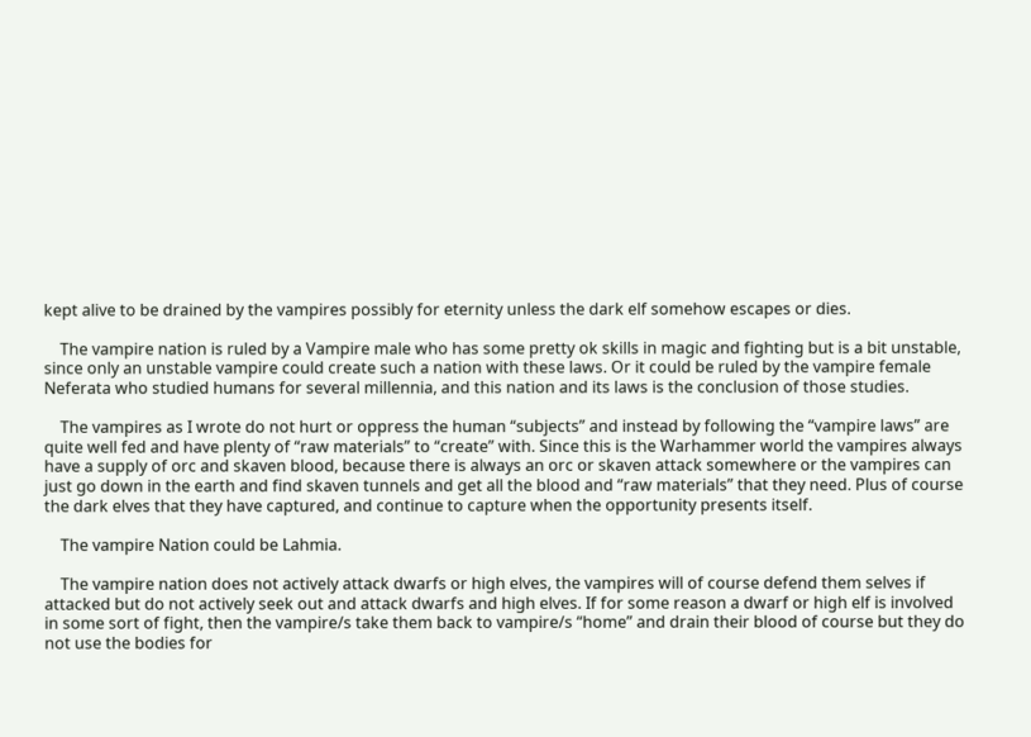kept alive to be drained by the vampires possibly for eternity unless the dark elf somehow escapes or dies.

    The vampire nation is ruled by a Vampire male who has some pretty ok skills in magic and fighting but is a bit unstable, since only an unstable vampire could create such a nation with these laws. Or it could be ruled by the vampire female Neferata who studied humans for several millennia, and this nation and its laws is the conclusion of those studies.

    The vampires as I wrote do not hurt or oppress the human “subjects” and instead by following the “vampire laws” are quite well fed and have plenty of “raw materials” to “create” with. Since this is the Warhammer world the vampires always have a supply of orc and skaven blood, because there is always an orc or skaven attack somewhere or the vampires can just go down in the earth and find skaven tunnels and get all the blood and “raw materials” that they need. Plus of course the dark elves that they have captured, and continue to capture when the opportunity presents itself.

    The vampire Nation could be Lahmia.

    The vampire nation does not actively attack dwarfs or high elves, the vampires will of course defend them selves if attacked but do not actively seek out and attack dwarfs and high elves. If for some reason a dwarf or high elf is involved in some sort of fight, then the vampire/s take them back to vampire/s “home” and drain their blood of course but they do not use the bodies for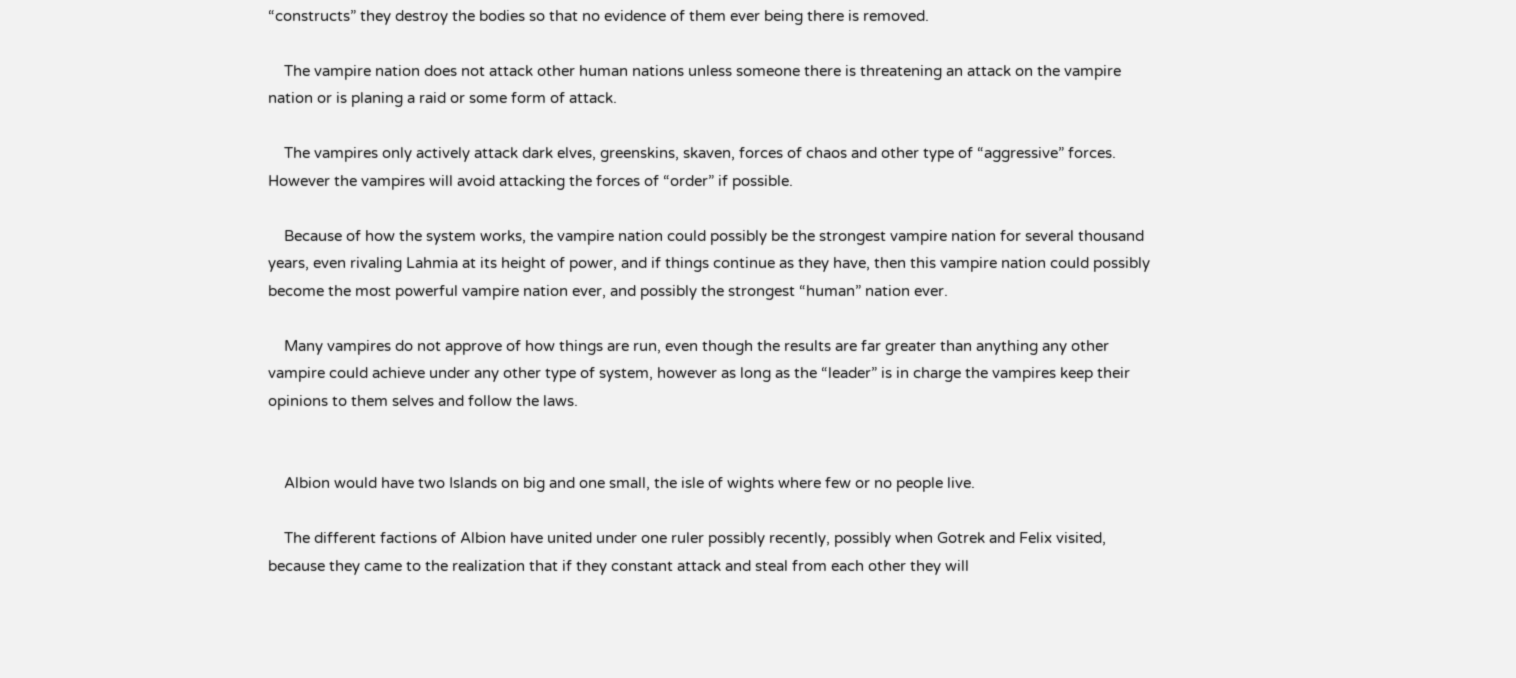“constructs” they destroy the bodies so that no evidence of them ever being there is removed.

    The vampire nation does not attack other human nations unless someone there is threatening an attack on the vampire nation or is planing a raid or some form of attack.

    The vampires only actively attack dark elves, greenskins, skaven, forces of chaos and other type of “aggressive” forces. However the vampires will avoid attacking the forces of “order” if possible.

    Because of how the system works, the vampire nation could possibly be the strongest vampire nation for several thousand years, even rivaling Lahmia at its height of power, and if things continue as they have, then this vampire nation could possibly become the most powerful vampire nation ever, and possibly the strongest “human” nation ever.

    Many vampires do not approve of how things are run, even though the results are far greater than anything any other vampire could achieve under any other type of system, however as long as the “leader” is in charge the vampires keep their opinions to them selves and follow the laws.


    Albion would have two Islands on big and one small, the isle of wights where few or no people live.

    The different factions of Albion have united under one ruler possibly recently, possibly when Gotrek and Felix visited, because they came to the realization that if they constant attack and steal from each other they will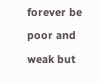forever be poor and weak but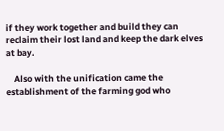if they work together and build they can reclaim their lost land and keep the dark elves at bay.

    Also with the unification came the establishment of the farming god who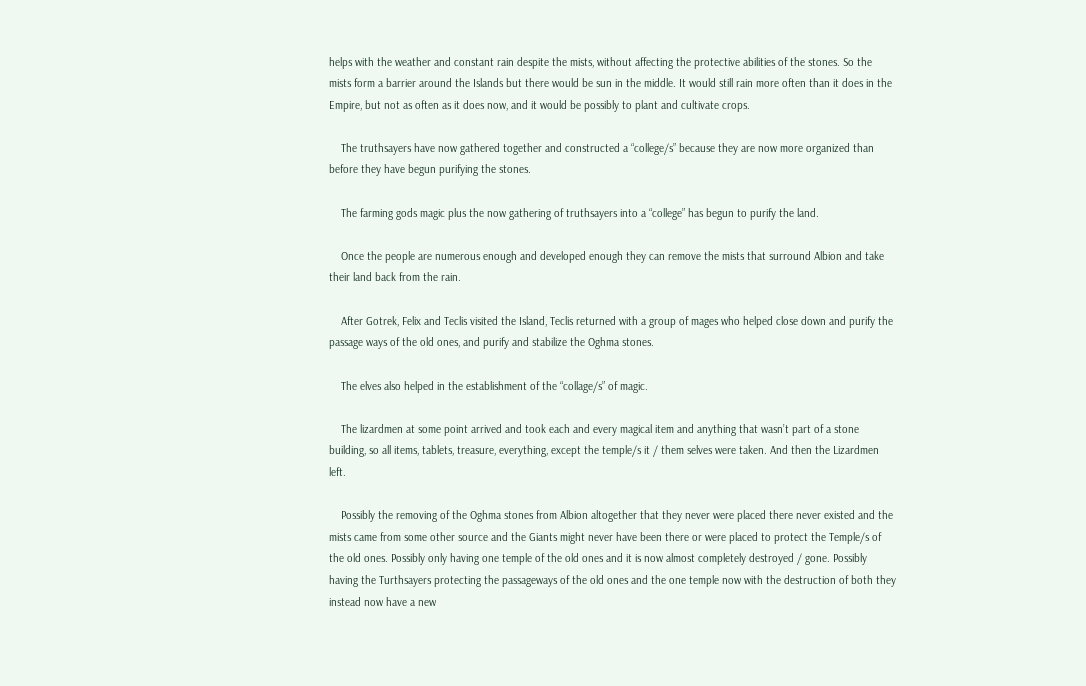helps with the weather and constant rain despite the mists, without affecting the protective abilities of the stones. So the mists form a barrier around the Islands but there would be sun in the middle. It would still rain more often than it does in the Empire, but not as often as it does now, and it would be possibly to plant and cultivate crops.

    The truthsayers have now gathered together and constructed a “college/s” because they are now more organized than before they have begun purifying the stones.

    The farming gods magic plus the now gathering of truthsayers into a “college” has begun to purify the land.

    Once the people are numerous enough and developed enough they can remove the mists that surround Albion and take their land back from the rain.

    After Gotrek, Felix and Teclis visited the Island, Teclis returned with a group of mages who helped close down and purify the passage ways of the old ones, and purify and stabilize the Oghma stones.

    The elves also helped in the establishment of the “collage/s” of magic.

    The lizardmen at some point arrived and took each and every magical item and anything that wasn’t part of a stone building, so all items, tablets, treasure, everything, except the temple/s it / them selves were taken. And then the Lizardmen left.

    Possibly the removing of the Oghma stones from Albion altogether that they never were placed there never existed and the mists came from some other source and the Giants might never have been there or were placed to protect the Temple/s of the old ones. Possibly only having one temple of the old ones and it is now almost completely destroyed / gone. Possibly having the Turthsayers protecting the passageways of the old ones and the one temple now with the destruction of both they instead now have a new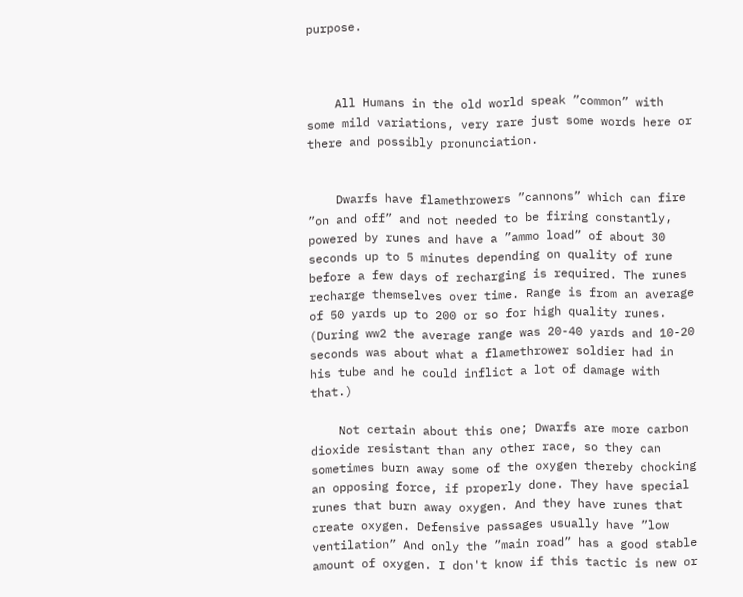purpose.



    All Humans in the old world speak ”common” with some mild variations, very rare just some words here or there and possibly pronunciation.


    Dwarfs have flamethrowers ”cannons” which can fire ”on and off” and not needed to be firing constantly, powered by runes and have a ”ammo load” of about 30 seconds up to 5 minutes depending on quality of rune before a few days of recharging is required. The runes recharge themselves over time. Range is from an average of 50 yards up to 200 or so for high quality runes. (During ww2 the average range was 20-40 yards and 10-20 seconds was about what a flamethrower soldier had in his tube and he could inflict a lot of damage with that.)

    Not certain about this one; Dwarfs are more carbon dioxide resistant than any other race, so they can sometimes burn away some of the oxygen thereby chocking an opposing force, if properly done. They have special runes that burn away oxygen. And they have runes that create oxygen. Defensive passages usually have ”low ventilation” And only the ”main road” has a good stable amount of oxygen. I don't know if this tactic is new or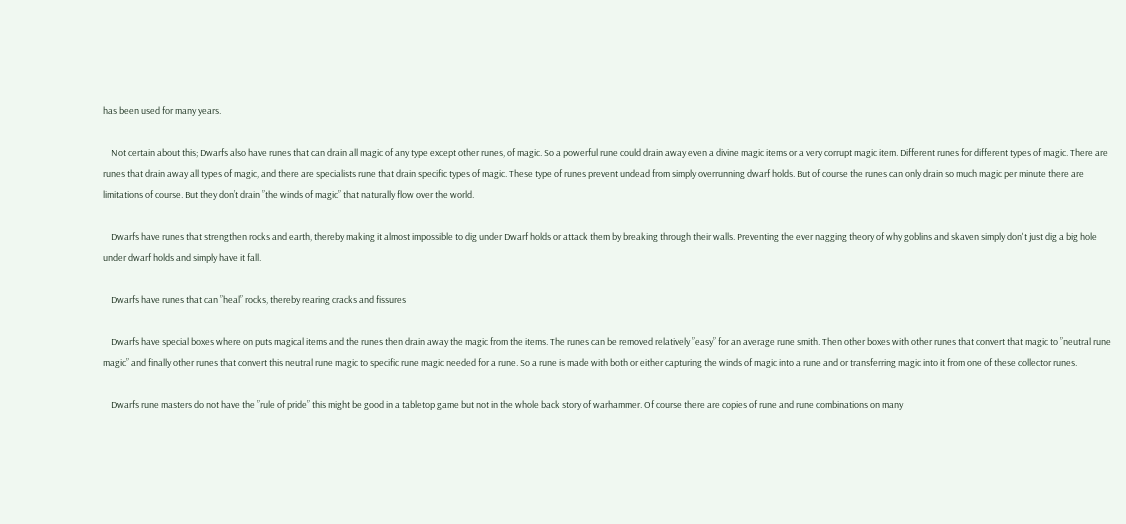has been used for many years.

    Not certain about this; Dwarfs also have runes that can drain all magic of any type except other runes, of magic. So a powerful rune could drain away even a divine magic items or a very corrupt magic item. Different runes for different types of magic. There are runes that drain away all types of magic, and there are specialists rune that drain specific types of magic. These type of runes prevent undead from simply overrunning dwarf holds. But of course the runes can only drain so much magic per minute there are limitations of course. But they don’t drain ”the winds of magic” that naturally flow over the world.

    Dwarfs have runes that strengthen rocks and earth, thereby making it almost impossible to dig under Dwarf holds or attack them by breaking through their walls. Preventing the ever nagging theory of why goblins and skaven simply don't just dig a big hole under dwarf holds and simply have it fall.

    Dwarfs have runes that can ”heal” rocks, thereby rearing cracks and fissures

    Dwarfs have special boxes where on puts magical items and the runes then drain away the magic from the items. The runes can be removed relatively ”easy” for an average rune smith. Then other boxes with other runes that convert that magic to ”neutral rune magic” and finally other runes that convert this neutral rune magic to specific rune magic needed for a rune. So a rune is made with both or either capturing the winds of magic into a rune and or transferring magic into it from one of these collector runes.

    Dwarfs rune masters do not have the ”rule of pride” this might be good in a tabletop game but not in the whole back story of warhammer. Of course there are copies of rune and rune combinations on many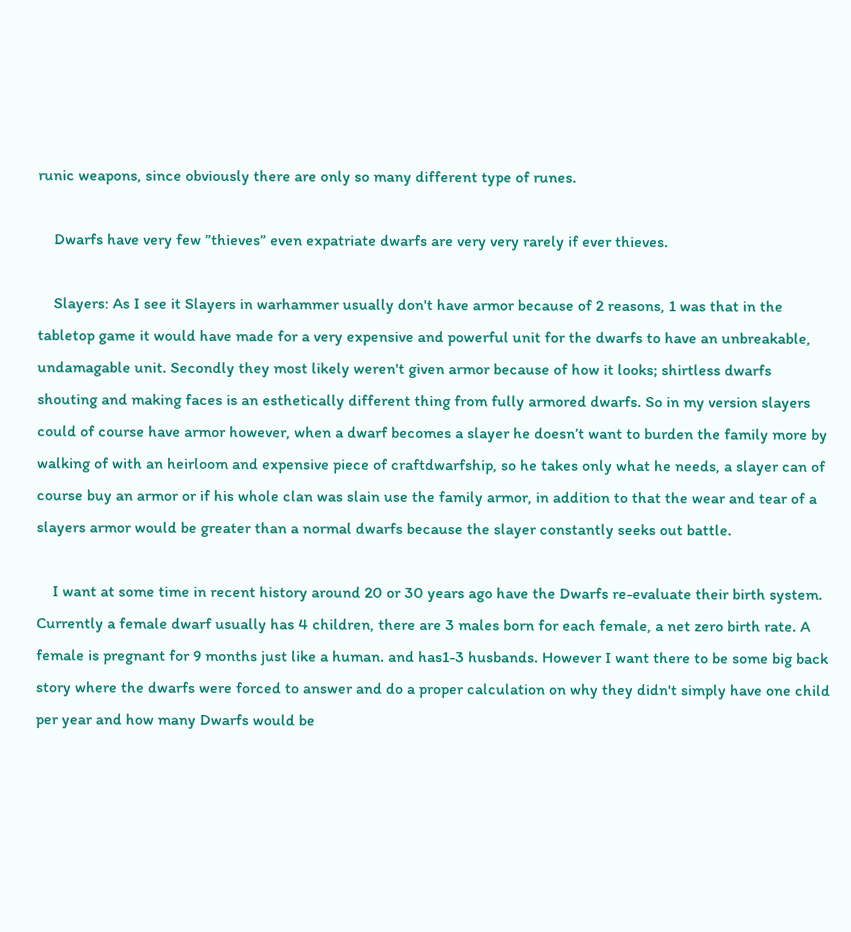runic weapons, since obviously there are only so many different type of runes.

    Dwarfs have very few ”thieves” even expatriate dwarfs are very very rarely if ever thieves.

    Slayers: As I see it Slayers in warhammer usually don't have armor because of 2 reasons, 1 was that in the tabletop game it would have made for a very expensive and powerful unit for the dwarfs to have an unbreakable, undamagable unit. Secondly they most likely weren't given armor because of how it looks; shirtless dwarfs shouting and making faces is an esthetically different thing from fully armored dwarfs. So in my version slayers could of course have armor however, when a dwarf becomes a slayer he doesn’t want to burden the family more by walking of with an heirloom and expensive piece of craftdwarfship, so he takes only what he needs, a slayer can of course buy an armor or if his whole clan was slain use the family armor, in addition to that the wear and tear of a slayers armor would be greater than a normal dwarfs because the slayer constantly seeks out battle.

    I want at some time in recent history around 20 or 30 years ago have the Dwarfs re-evaluate their birth system. Currently a female dwarf usually has 4 children, there are 3 males born for each female, a net zero birth rate. A female is pregnant for 9 months just like a human. and has1-3 husbands. However I want there to be some big back story where the dwarfs were forced to answer and do a proper calculation on why they didn't simply have one child per year and how many Dwarfs would be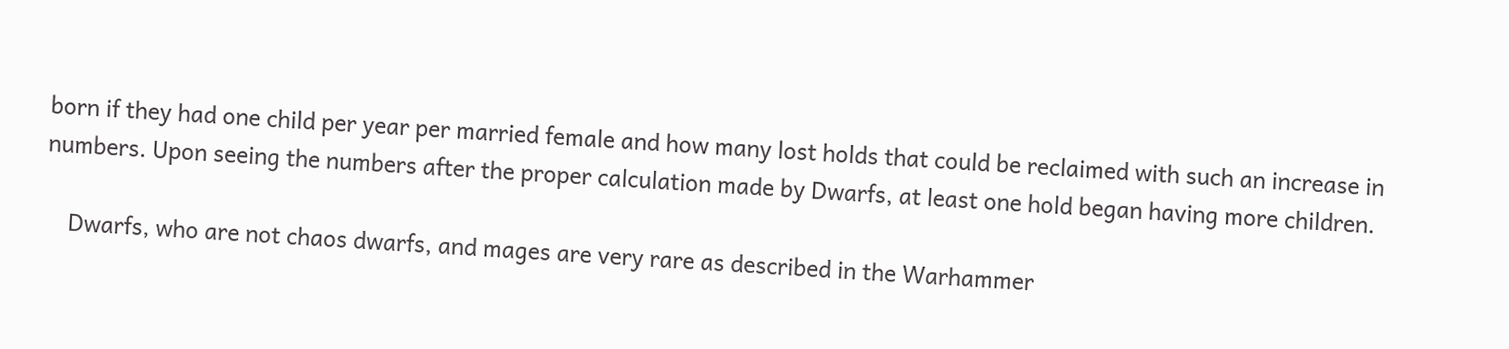born if they had one child per year per married female and how many lost holds that could be reclaimed with such an increase in numbers. Upon seeing the numbers after the proper calculation made by Dwarfs, at least one hold began having more children.

    Dwarfs, who are not chaos dwarfs, and mages are very rare as described in the Warhammer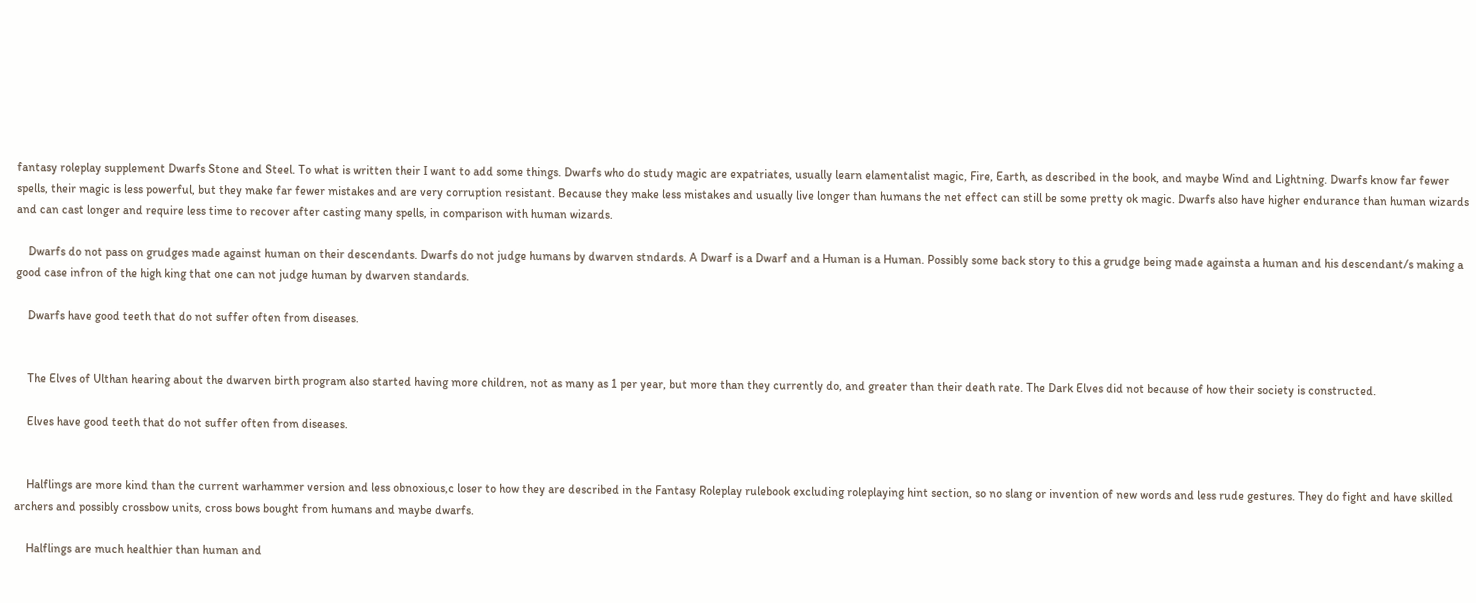fantasy roleplay supplement Dwarfs Stone and Steel. To what is written their I want to add some things. Dwarfs who do study magic are expatriates, usually learn elamentalist magic, Fire, Earth, as described in the book, and maybe Wind and Lightning. Dwarfs know far fewer spells, their magic is less powerful, but they make far fewer mistakes and are very corruption resistant. Because they make less mistakes and usually live longer than humans the net effect can still be some pretty ok magic. Dwarfs also have higher endurance than human wizards and can cast longer and require less time to recover after casting many spells, in comparison with human wizards.

    Dwarfs do not pass on grudges made against human on their descendants. Dwarfs do not judge humans by dwarven stndards. A Dwarf is a Dwarf and a Human is a Human. Possibly some back story to this a grudge being made againsta a human and his descendant/s making a good case infron of the high king that one can not judge human by dwarven standards.

    Dwarfs have good teeth that do not suffer often from diseases.


    The Elves of Ulthan hearing about the dwarven birth program also started having more children, not as many as 1 per year, but more than they currently do, and greater than their death rate. The Dark Elves did not because of how their society is constructed.

    Elves have good teeth that do not suffer often from diseases.


    Halflings are more kind than the current warhammer version and less obnoxious,c loser to how they are described in the Fantasy Roleplay rulebook excluding roleplaying hint section, so no slang or invention of new words and less rude gestures. They do fight and have skilled archers and possibly crossbow units, cross bows bought from humans and maybe dwarfs.

    Halflings are much healthier than human and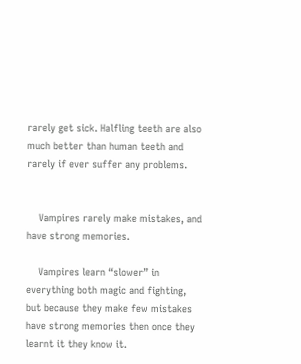rarely get sick. Halfling teeth are also much better than human teeth and rarely if ever suffer any problems.


    Vampires rarely make mistakes, and have strong memories.

    Vampires learn “slower” in everything both magic and fighting, but because they make few mistakes have strong memories then once they learnt it they know it.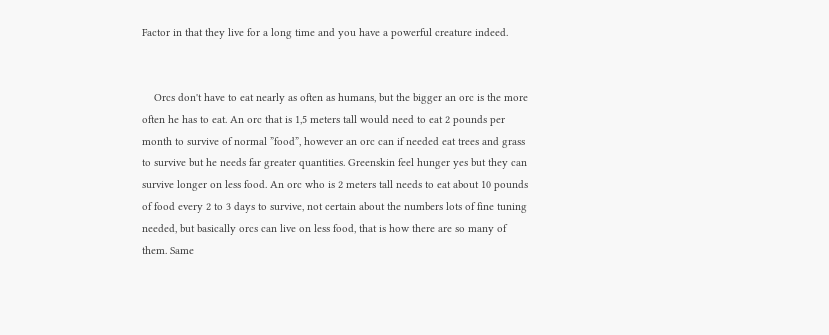Factor in that they live for a long time and you have a powerful creature indeed.


    Orcs don't have to eat nearly as often as humans, but the bigger an orc is the more often he has to eat. An orc that is 1,5 meters tall would need to eat 2 pounds per month to survive of normal ”food”, however an orc can if needed eat trees and grass to survive but he needs far greater quantities. Greenskin feel hunger yes but they can survive longer on less food. An orc who is 2 meters tall needs to eat about 10 pounds of food every 2 to 3 days to survive, not certain about the numbers lots of fine tuning needed, but basically orcs can live on less food, that is how there are so many of them. Same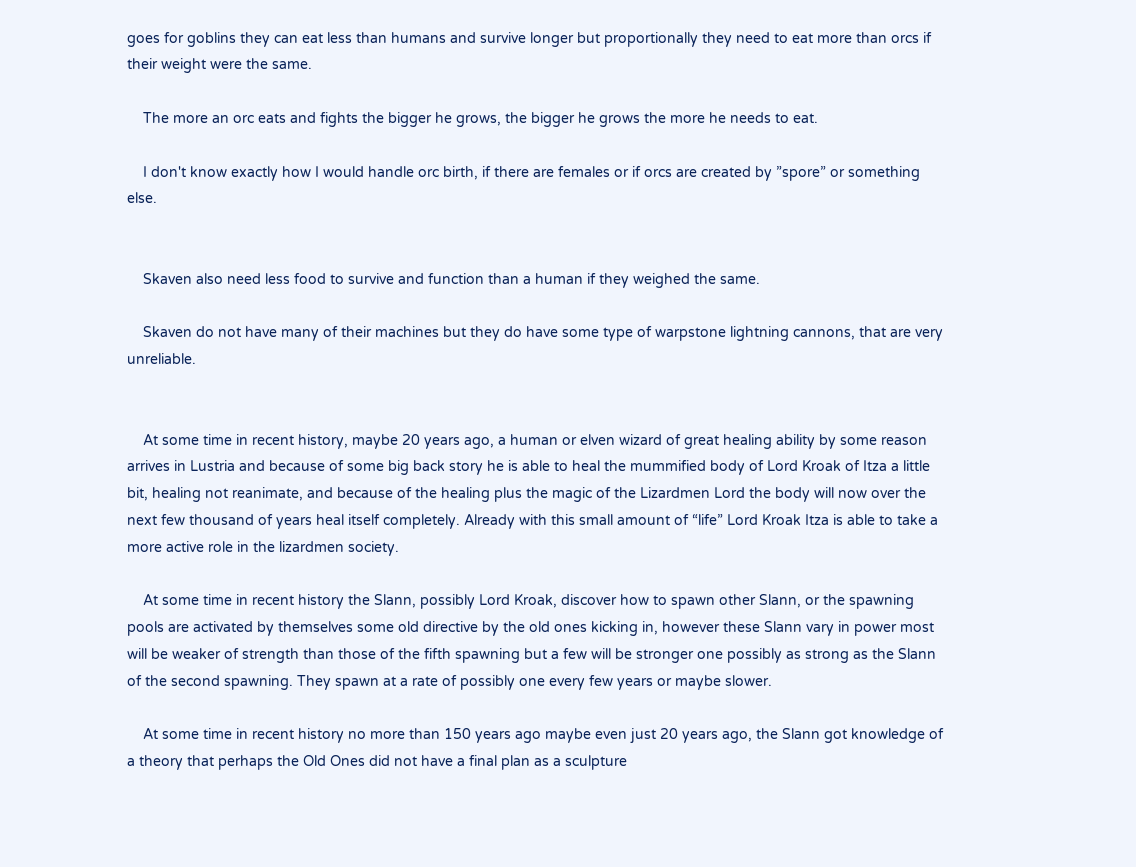goes for goblins they can eat less than humans and survive longer but proportionally they need to eat more than orcs if their weight were the same.

    The more an orc eats and fights the bigger he grows, the bigger he grows the more he needs to eat.

    I don't know exactly how I would handle orc birth, if there are females or if orcs are created by ”spore” or something else.


    Skaven also need less food to survive and function than a human if they weighed the same.

    Skaven do not have many of their machines but they do have some type of warpstone lightning cannons, that are very unreliable.


    At some time in recent history, maybe 20 years ago, a human or elven wizard of great healing ability by some reason arrives in Lustria and because of some big back story he is able to heal the mummified body of Lord Kroak of Itza a little bit, healing not reanimate, and because of the healing plus the magic of the Lizardmen Lord the body will now over the next few thousand of years heal itself completely. Already with this small amount of “life” Lord Kroak Itza is able to take a more active role in the lizardmen society.

    At some time in recent history the Slann, possibly Lord Kroak, discover how to spawn other Slann, or the spawning pools are activated by themselves some old directive by the old ones kicking in, however these Slann vary in power most will be weaker of strength than those of the fifth spawning but a few will be stronger one possibly as strong as the Slann of the second spawning. They spawn at a rate of possibly one every few years or maybe slower.

    At some time in recent history no more than 150 years ago maybe even just 20 years ago, the Slann got knowledge of a theory that perhaps the Old Ones did not have a final plan as a sculpture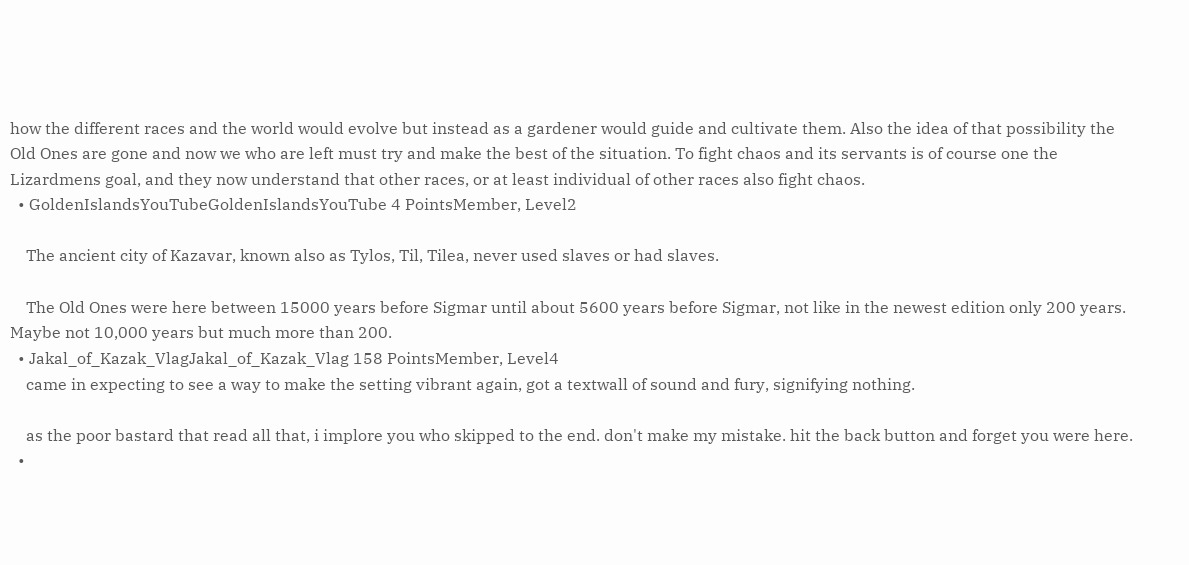how the different races and the world would evolve but instead as a gardener would guide and cultivate them. Also the idea of that possibility the Old Ones are gone and now we who are left must try and make the best of the situation. To fight chaos and its servants is of course one the Lizardmens goal, and they now understand that other races, or at least individual of other races also fight chaos.
  • GoldenIslandsYouTubeGoldenIslandsYouTube 4 PointsMember, Level2

    The ancient city of Kazavar, known also as Tylos, Til, Tilea, never used slaves or had slaves.

    The Old Ones were here between 15000 years before Sigmar until about 5600 years before Sigmar, not like in the newest edition only 200 years. Maybe not 10,000 years but much more than 200.
  • Jakal_of_Kazak_VlagJakal_of_Kazak_Vlag 158 PointsMember, Level4
    came in expecting to see a way to make the setting vibrant again, got a textwall of sound and fury, signifying nothing.

    as the poor bastard that read all that, i implore you who skipped to the end. don't make my mistake. hit the back button and forget you were here.
  •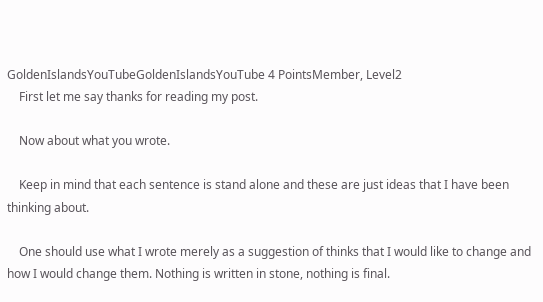GoldenIslandsYouTubeGoldenIslandsYouTube 4 PointsMember, Level2
    First let me say thanks for reading my post.

    Now about what you wrote.

    Keep in mind that each sentence is stand alone and these are just ideas that I have been thinking about.

    One should use what I wrote merely as a suggestion of thinks that I would like to change and how I would change them. Nothing is written in stone, nothing is final.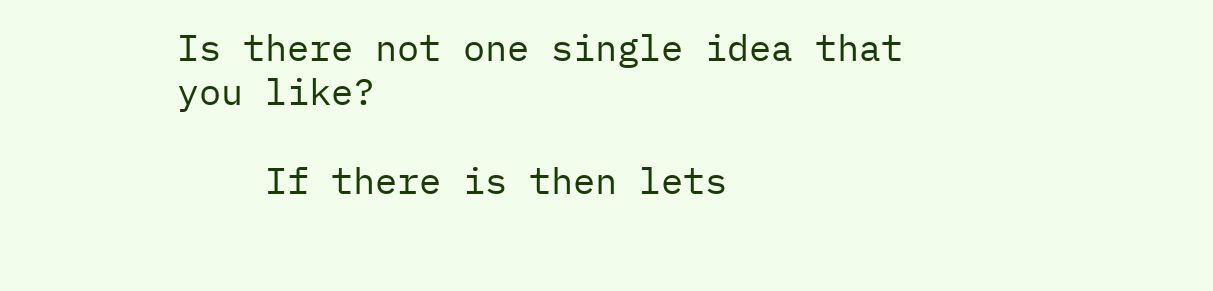Is there not one single idea that you like?

    If there is then lets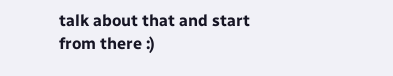talk about that and start from there :)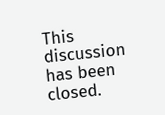This discussion has been closed.